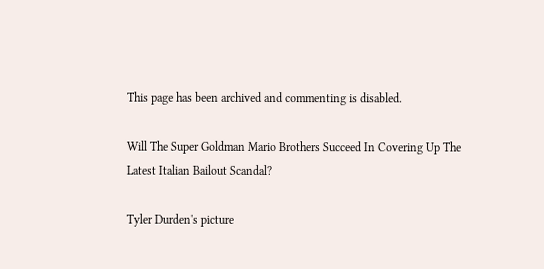This page has been archived and commenting is disabled.

Will The Super Goldman Mario Brothers Succeed In Covering Up The Latest Italian Bailout Scandal?

Tyler Durden's picture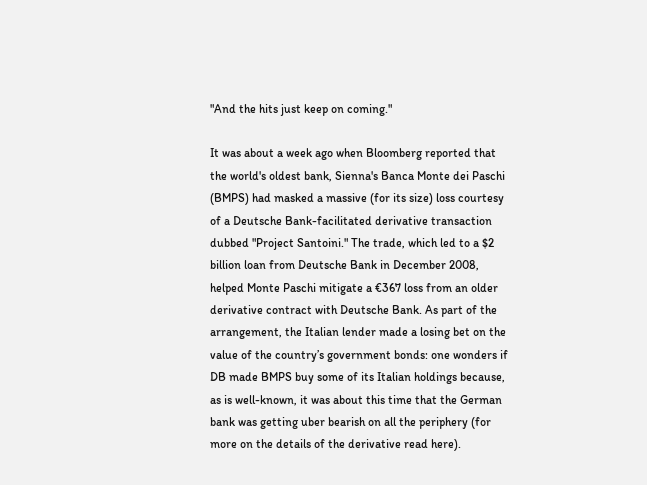"And the hits just keep on coming."

It was about a week ago when Bloomberg reported that the world's oldest bank, Sienna's Banca Monte dei Paschi (BMPS) had masked a massive (for its size) loss courtesy of a Deutsche Bank-facilitated derivative transaction dubbed "Project Santoini." The trade, which led to a $2 billion loan from Deutsche Bank in December 2008, helped Monte Paschi mitigate a €367 loss from an older derivative contract with Deutsche Bank. As part of the arrangement, the Italian lender made a losing bet on the value of the country’s government bonds: one wonders if DB made BMPS buy some of its Italian holdings because, as is well-known, it was about this time that the German bank was getting uber bearish on all the periphery (for more on the details of the derivative read here).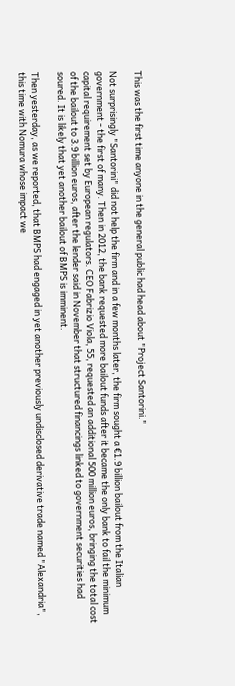This was the first time anyone in the general public had head about "Project Santorini."

Not surprisingly "Santorini" did not help the firm and in a few months later, the firm sought a €1.9 billion bailout from the Italian government - the first of many. Then in 2012, the bank requested more bailout funds after it became the only bank to fail the minimum capital requirement set by European regulators. CEO Fabrizio Viola, 55, requested an additional 500 million euros, bringing the total cost of the bailout to 3.9 billion euros, after the lender said in November that structured financings linked to government securities had soured. It is likely that yet another bailout of BMPS is imminent.

Then yesterday, as we reported, that BMPS had engaged in yet another previously undisclosed derivative trade named "Alexandria", this time with Nomura whose impact we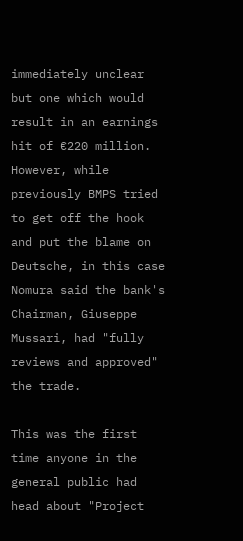immediately unclear but one which would result in an earnings hit of €220 million. However, while previously BMPS tried to get off the hook and put the blame on Deutsche, in this case Nomura said the bank's Chairman, Giuseppe Mussari, had "fully reviews and approved" the trade.

This was the first time anyone in the general public had head about "Project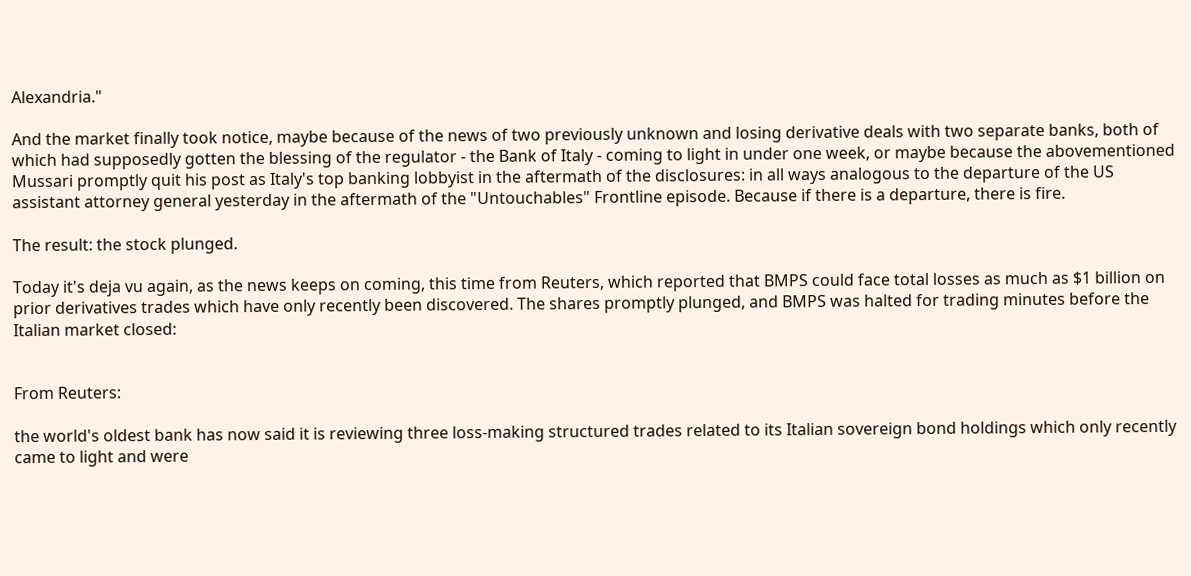Alexandria."

And the market finally took notice, maybe because of the news of two previously unknown and losing derivative deals with two separate banks, both of which had supposedly gotten the blessing of the regulator - the Bank of Italy - coming to light in under one week, or maybe because the abovementioned Mussari promptly quit his post as Italy's top banking lobbyist in the aftermath of the disclosures: in all ways analogous to the departure of the US assistant attorney general yesterday in the aftermath of the "Untouchables" Frontline episode. Because if there is a departure, there is fire.

The result: the stock plunged.

Today it's deja vu again, as the news keeps on coming, this time from Reuters, which reported that BMPS could face total losses as much as $1 billion on prior derivatives trades which have only recently been discovered. The shares promptly plunged, and BMPS was halted for trading minutes before the Italian market closed:


From Reuters:

the world's oldest bank has now said it is reviewing three loss-making structured trades related to its Italian sovereign bond holdings which only recently came to light and were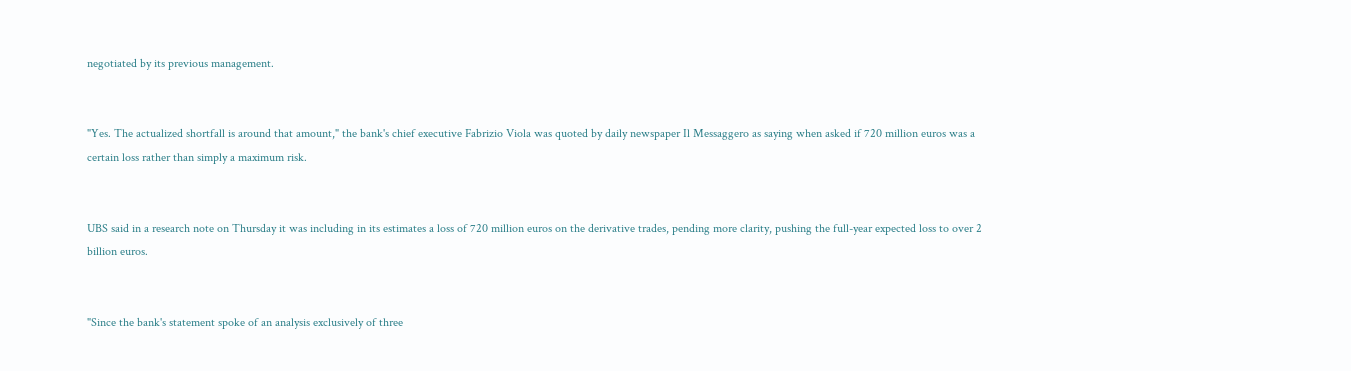negotiated by its previous management.


"Yes. The actualized shortfall is around that amount," the bank's chief executive Fabrizio Viola was quoted by daily newspaper Il Messaggero as saying when asked if 720 million euros was a certain loss rather than simply a maximum risk.


UBS said in a research note on Thursday it was including in its estimates a loss of 720 million euros on the derivative trades, pending more clarity, pushing the full-year expected loss to over 2 billion euros.


"Since the bank's statement spoke of an analysis exclusively of three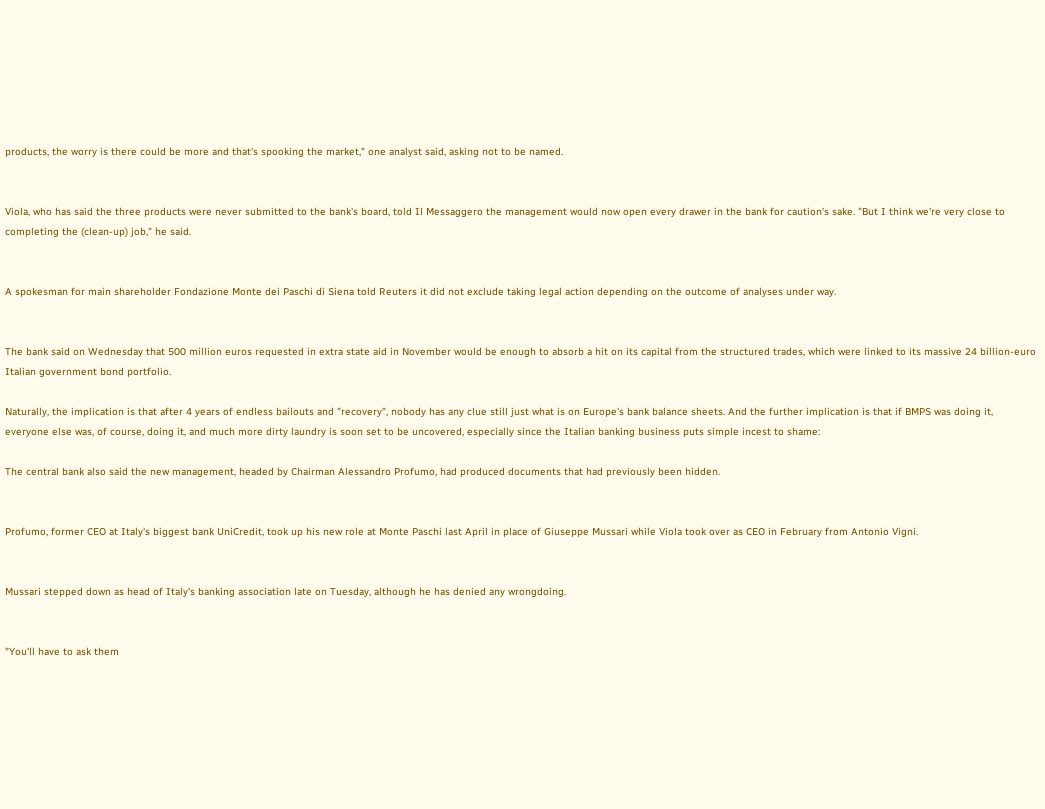products, the worry is there could be more and that's spooking the market," one analyst said, asking not to be named.


Viola, who has said the three products were never submitted to the bank's board, told Il Messaggero the management would now open every drawer in the bank for caution's sake. "But I think we're very close to completing the (clean-up) job," he said.


A spokesman for main shareholder Fondazione Monte dei Paschi di Siena told Reuters it did not exclude taking legal action depending on the outcome of analyses under way.


The bank said on Wednesday that 500 million euros requested in extra state aid in November would be enough to absorb a hit on its capital from the structured trades, which were linked to its massive 24 billion-euro Italian government bond portfolio.

Naturally, the implication is that after 4 years of endless bailouts and "recovery", nobody has any clue still just what is on Europe's bank balance sheets. And the further implication is that if BMPS was doing it, everyone else was, of course, doing it, and much more dirty laundry is soon set to be uncovered, especially since the Italian banking business puts simple incest to shame:

The central bank also said the new management, headed by Chairman Alessandro Profumo, had produced documents that had previously been hidden.


Profumo, former CEO at Italy's biggest bank UniCredit, took up his new role at Monte Paschi last April in place of Giuseppe Mussari while Viola took over as CEO in February from Antonio Vigni.


Mussari stepped down as head of Italy's banking association late on Tuesday, although he has denied any wrongdoing.


"You'll have to ask them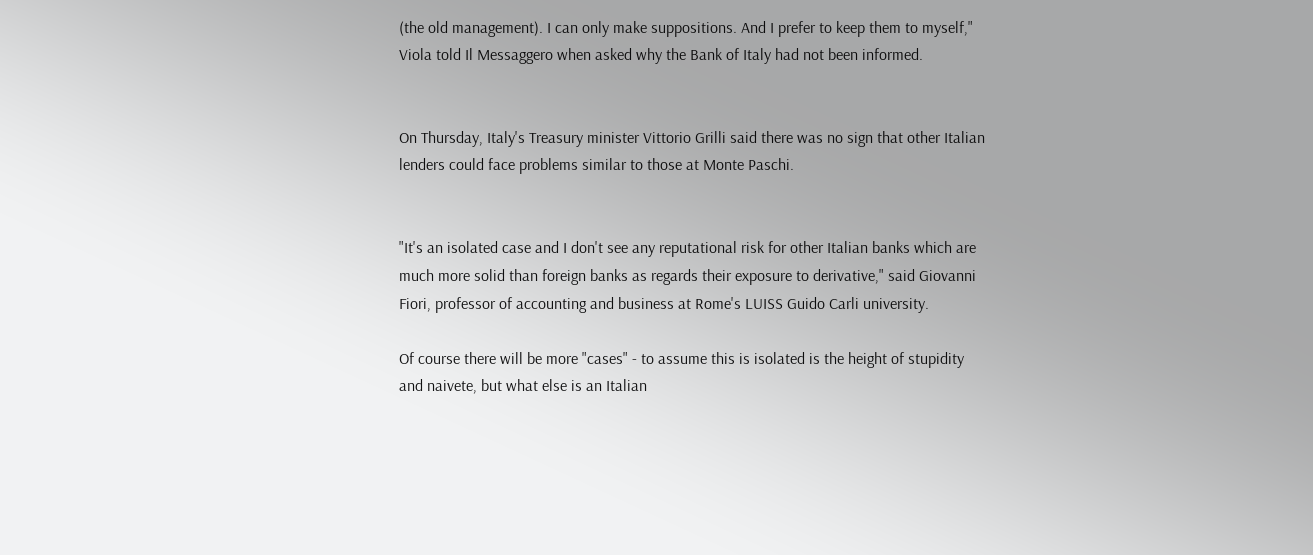(the old management). I can only make suppositions. And I prefer to keep them to myself," Viola told Il Messaggero when asked why the Bank of Italy had not been informed.


On Thursday, Italy's Treasury minister Vittorio Grilli said there was no sign that other Italian lenders could face problems similar to those at Monte Paschi.


"It's an isolated case and I don't see any reputational risk for other Italian banks which are much more solid than foreign banks as regards their exposure to derivative," said Giovanni Fiori, professor of accounting and business at Rome's LUISS Guido Carli university.

Of course there will be more "cases" - to assume this is isolated is the height of stupidity and naivete, but what else is an Italian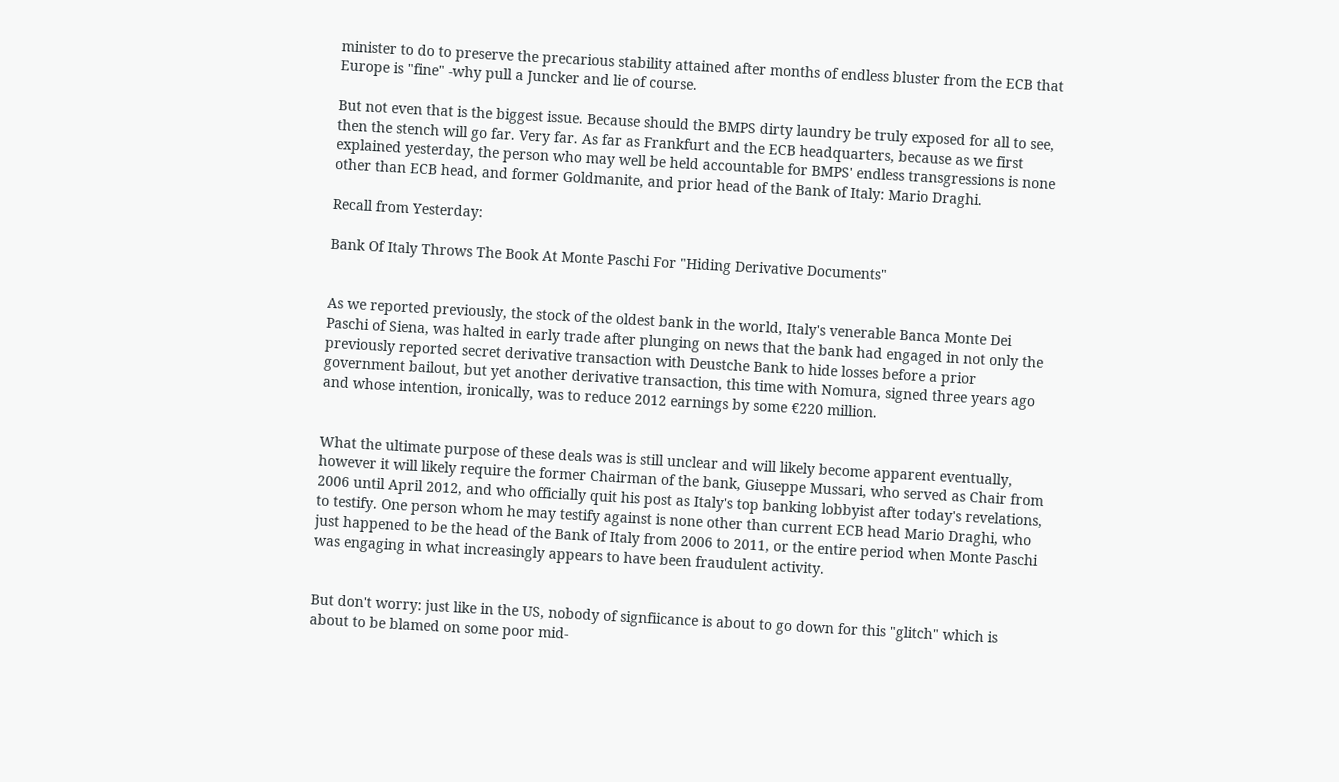minister to do to preserve the precarious stability attained after months of endless bluster from the ECB that Europe is "fine" -why pull a Juncker and lie of course.

But not even that is the biggest issue. Because should the BMPS dirty laundry be truly exposed for all to see, then the stench will go far. Very far. As far as Frankfurt and the ECB headquarters, because as we first explained yesterday, the person who may well be held accountable for BMPS' endless transgressions is none other than ECB head, and former Goldmanite, and prior head of the Bank of Italy: Mario Draghi.

Recall from Yesterday:

Bank Of Italy Throws The Book At Monte Paschi For "Hiding Derivative Documents"


As we reported previously, the stock of the oldest bank in the world, Italy's venerable Banca Monte Dei Paschi of Siena, was halted in early trade after plunging on news that the bank had engaged in not only the previously reported secret derivative transaction with Deustche Bank to hide losses before a prior government bailout, but yet another derivative transaction, this time with Nomura, signed three years ago and whose intention, ironically, was to reduce 2012 earnings by some €220 million.


What the ultimate purpose of these deals was is still unclear and will likely become apparent eventually, however it will likely require the former Chairman of the bank, Giuseppe Mussari, who served as Chair from 2006 until April 2012, and who officially quit his post as Italy's top banking lobbyist after today's revelations, to testify. One person whom he may testify against is none other than current ECB head Mario Draghi, who just happened to be the head of the Bank of Italy from 2006 to 2011, or the entire period when Monte Paschi was engaging in what increasingly appears to have been fraudulent activity.


But don't worry: just like in the US, nobody of signfiicance is about to go down for this "glitch" which is about to be blamed on some poor mid-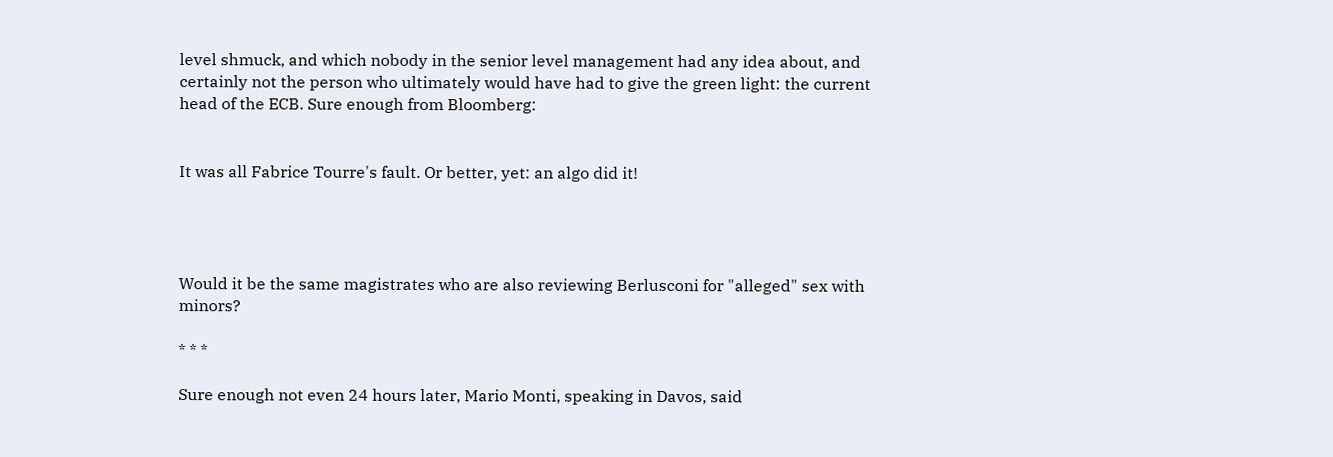level shmuck, and which nobody in the senior level management had any idea about, and certainly not the person who ultimately would have had to give the green light: the current head of the ECB. Sure enough from Bloomberg:


It was all Fabrice Tourre's fault. Or better, yet: an algo did it!




Would it be the same magistrates who are also reviewing Berlusconi for "alleged" sex with minors?

* * *

Sure enough not even 24 hours later, Mario Monti, speaking in Davos, said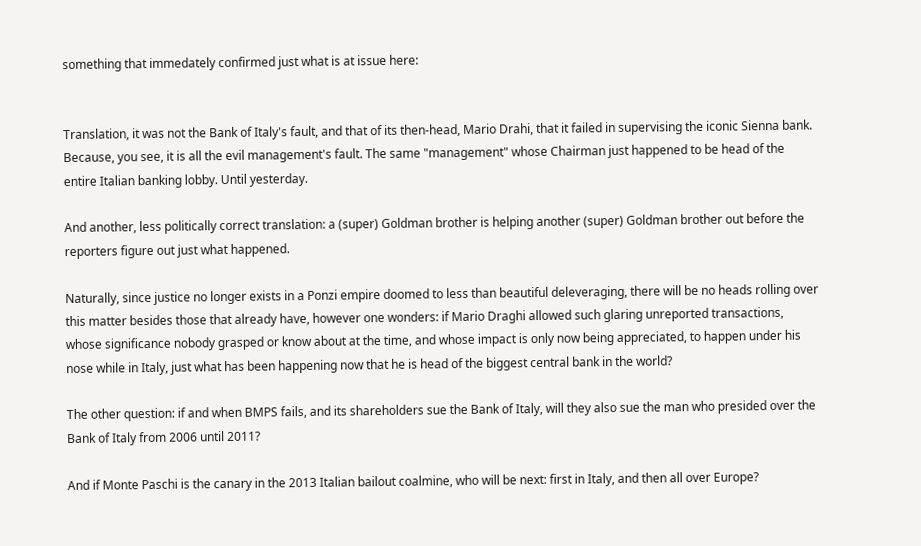something that immedately confirmed just what is at issue here:


Translation, it was not the Bank of Italy's fault, and that of its then-head, Mario Drahi, that it failed in supervising the iconic Sienna bank. Because, you see, it is all the evil management's fault. The same "management" whose Chairman just happened to be head of the entire Italian banking lobby. Until yesterday.

And another, less politically correct translation: a (super) Goldman brother is helping another (super) Goldman brother out before the reporters figure out just what happened.

Naturally, since justice no longer exists in a Ponzi empire doomed to less than beautiful deleveraging, there will be no heads rolling over this matter besides those that already have, however one wonders: if Mario Draghi allowed such glaring unreported transactions, whose significance nobody grasped or know about at the time, and whose impact is only now being appreciated, to happen under his nose while in Italy, just what has been happening now that he is head of the biggest central bank in the world?

The other question: if and when BMPS fails, and its shareholders sue the Bank of Italy, will they also sue the man who presided over the Bank of Italy from 2006 until 2011?

And if Monte Paschi is the canary in the 2013 Italian bailout coalmine, who will be next: first in Italy, and then all over Europe?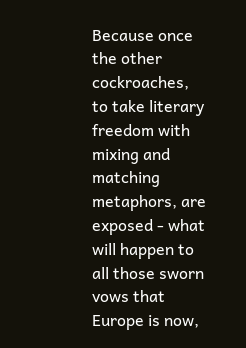Because once the other cockroaches, to take literary freedom with mixing and matching metaphors, are exposed - what will happen to all those sworn vows that Europe is now,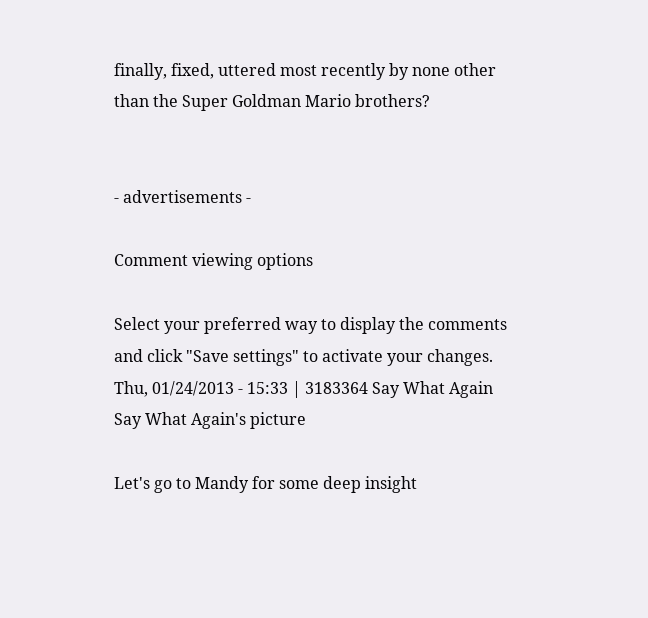finally, fixed, uttered most recently by none other than the Super Goldman Mario brothers?


- advertisements -

Comment viewing options

Select your preferred way to display the comments and click "Save settings" to activate your changes.
Thu, 01/24/2013 - 15:33 | 3183364 Say What Again
Say What Again's picture

Let's go to Mandy for some deep insight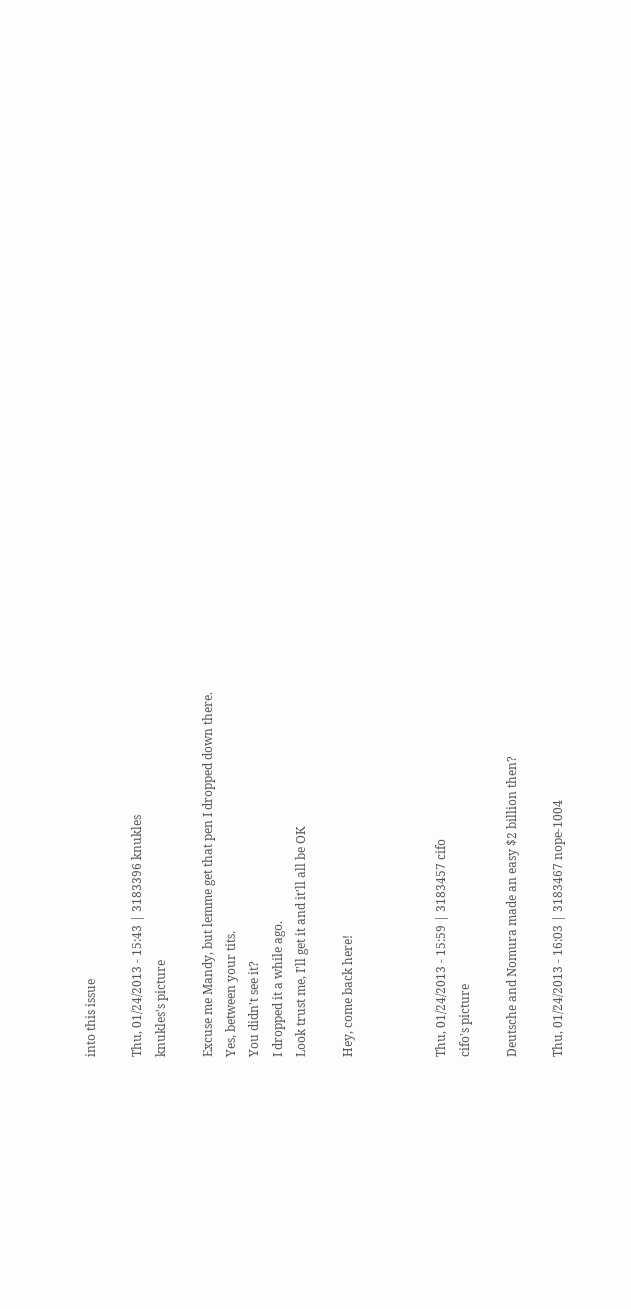into this issue

Thu, 01/24/2013 - 15:43 | 3183396 knukles
knukles's picture

Excuse me Mandy, but lemme get that pen I dropped down there.
Yes, between your tits.
You didn't see it?
I dropped it a while ago.
Look trust me, I'll get it and it'll all be OK

Hey, come back here!



Thu, 01/24/2013 - 15:59 | 3183457 cifo
cifo's picture

Deutsche and Nomura made an easy $2 billion then?

Thu, 01/24/2013 - 16:03 | 3183467 nope-1004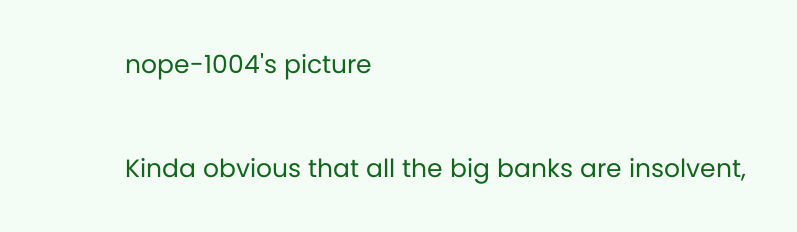nope-1004's picture

Kinda obvious that all the big banks are insolvent,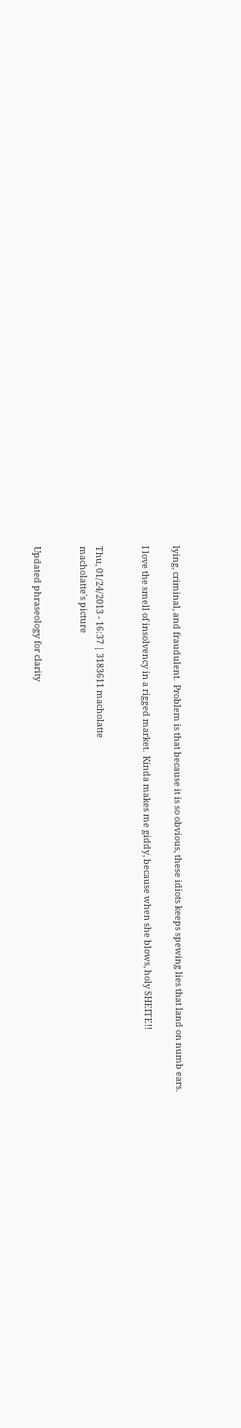lying, criminal, and fraudulent.  Problem is that because it is so obvious, these idiots keeps spewing lies that land on numb ears.

I love the smell of insolvency in a rigged market.  Kinda makes me giddy, because when she blows, holy SHEITE!!


Thu, 01/24/2013 - 16:37 | 3183611 macholatte
macholatte's picture


Updated phraseology for clarity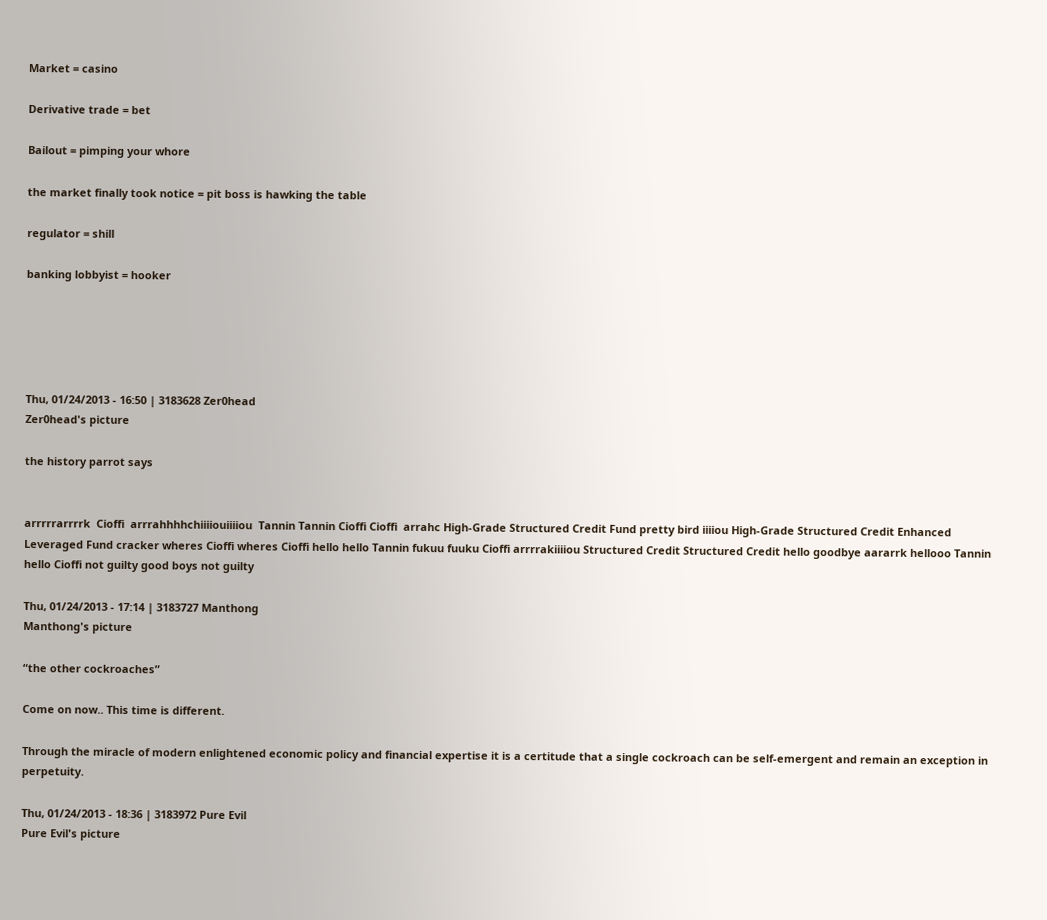Market = casino

Derivative trade = bet

Bailout = pimping your whore

the market finally took notice = pit boss is hawking the table

regulator = shill

banking lobbyist = hooker





Thu, 01/24/2013 - 16:50 | 3183628 Zer0head
Zer0head's picture

the history parrot says


arrrrrarrrrk  Cioffi  arrrahhhhchiiiiouiiiiou  Tannin Tannin Cioffi Cioffi  arrahc High-Grade Structured Credit Fund pretty bird iiiiou High-Grade Structured Credit Enhanced Leveraged Fund cracker wheres Cioffi wheres Cioffi hello hello Tannin fukuu fuuku Cioffi arrrrakiiiiou Structured Credit Structured Credit hello goodbye aararrk hellooo Tannin hello Cioffi not guilty good boys not guilty

Thu, 01/24/2013 - 17:14 | 3183727 Manthong
Manthong's picture

“the other cockroaches”

Come on now.. This time is different.

Through the miracle of modern enlightened economic policy and financial expertise it is a certitude that a single cockroach can be self-emergent and remain an exception in perpetuity.

Thu, 01/24/2013 - 18:36 | 3183972 Pure Evil
Pure Evil's picture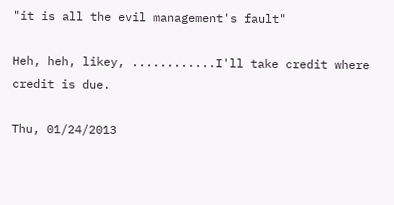"it is all the evil management's fault"

Heh, heh, likey, ............I'll take credit where credit is due.

Thu, 01/24/2013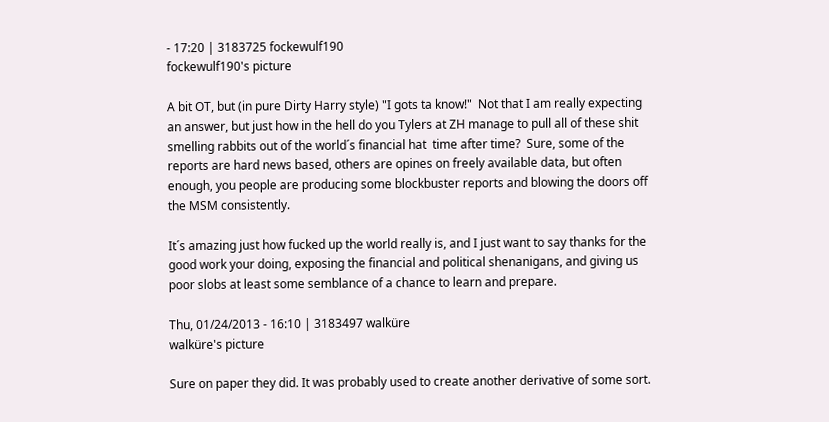- 17:20 | 3183725 fockewulf190
fockewulf190's picture

A bit OT, but (in pure Dirty Harry style) "I gots ta know!"  Not that I am really expecting an answer, but just how in the hell do you Tylers at ZH manage to pull all of these shit smelling rabbits out of the world´s financial hat  time after time?  Sure, some of the reports are hard news based, others are opines on freely available data, but often enough, you people are producing some blockbuster reports and blowing the doors off the MSM consistently.

It´s amazing just how fucked up the world really is, and I just want to say thanks for the good work your doing, exposing the financial and political shenanigans, and giving us poor slobs at least some semblance of a chance to learn and prepare.

Thu, 01/24/2013 - 16:10 | 3183497 walküre
walküre's picture

Sure on paper they did. It was probably used to create another derivative of some sort.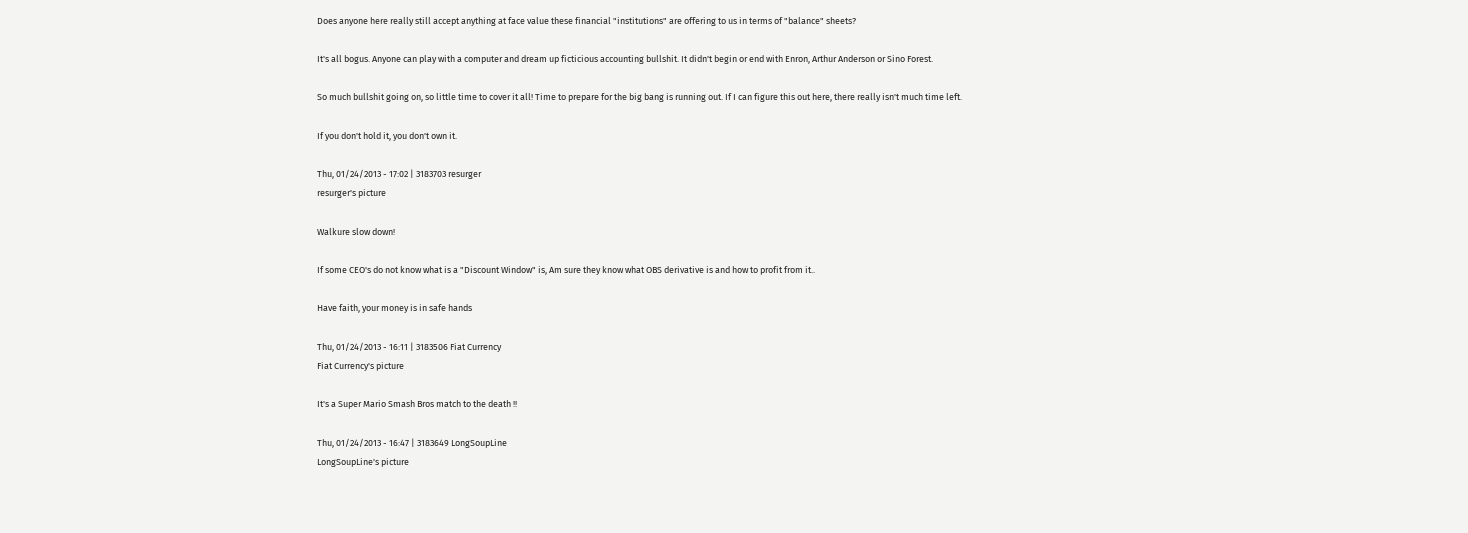Does anyone here really still accept anything at face value these financial "institutions" are offering to us in terms of "balance" sheets?

It's all bogus. Anyone can play with a computer and dream up ficticious accounting bullshit. It didn't begin or end with Enron, Arthur Anderson or Sino Forest.

So much bullshit going on, so little time to cover it all! Time to prepare for the big bang is running out. If I can figure this out here, there really isn't much time left.

If you don't hold it, you don't own it.

Thu, 01/24/2013 - 17:02 | 3183703 resurger
resurger's picture

Walkure slow down!

If some CEO's do not know what is a "Discount Window" is, Am sure they know what OBS derivative is and how to profit from it..

Have faith, your money is in safe hands

Thu, 01/24/2013 - 16:11 | 3183506 Fiat Currency
Fiat Currency's picture

It's a Super Mario Smash Bros match to the death !!

Thu, 01/24/2013 - 16:47 | 3183649 LongSoupLine
LongSoupLine's picture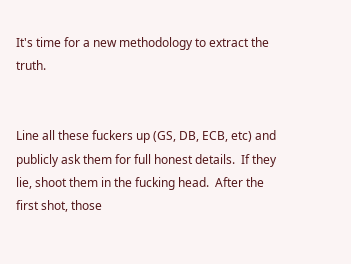It's time for a new methodology to extract the truth.


Line all these fuckers up (GS, DB, ECB, etc) and publicly ask them for full honest details.  If they lie, shoot them in the fucking head.  After the first shot, those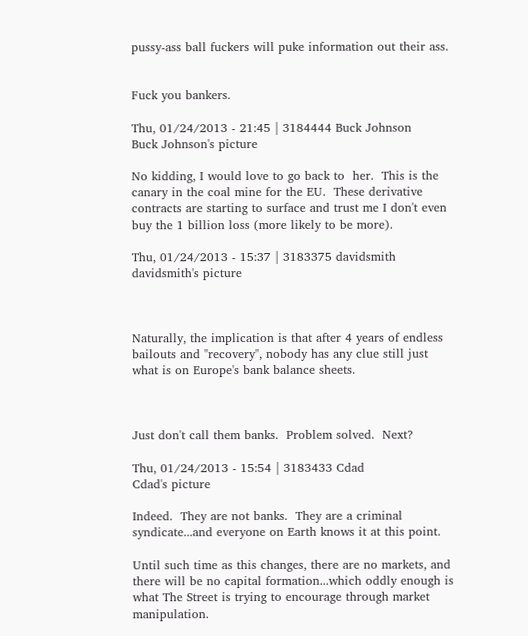pussy-ass ball fuckers will puke information out their ass.


Fuck you bankers.

Thu, 01/24/2013 - 21:45 | 3184444 Buck Johnson
Buck Johnson's picture

No kidding, I would love to go back to  her.  This is the canary in the coal mine for the EU.  These derivative contracts are starting to surface and trust me I don't even buy the 1 billion loss (more likely to be more).

Thu, 01/24/2013 - 15:37 | 3183375 davidsmith
davidsmith's picture



Naturally, the implication is that after 4 years of endless bailouts and "recovery", nobody has any clue still just what is on Europe's bank balance sheets.



Just don't call them banks.  Problem solved.  Next?

Thu, 01/24/2013 - 15:54 | 3183433 Cdad
Cdad's picture

Indeed.  They are not banks.  They are a criminal syndicate...and everyone on Earth knows it at this point.

Until such time as this changes, there are no markets, and there will be no capital formation...which oddly enough is what The Street is trying to encourage through market manipulation.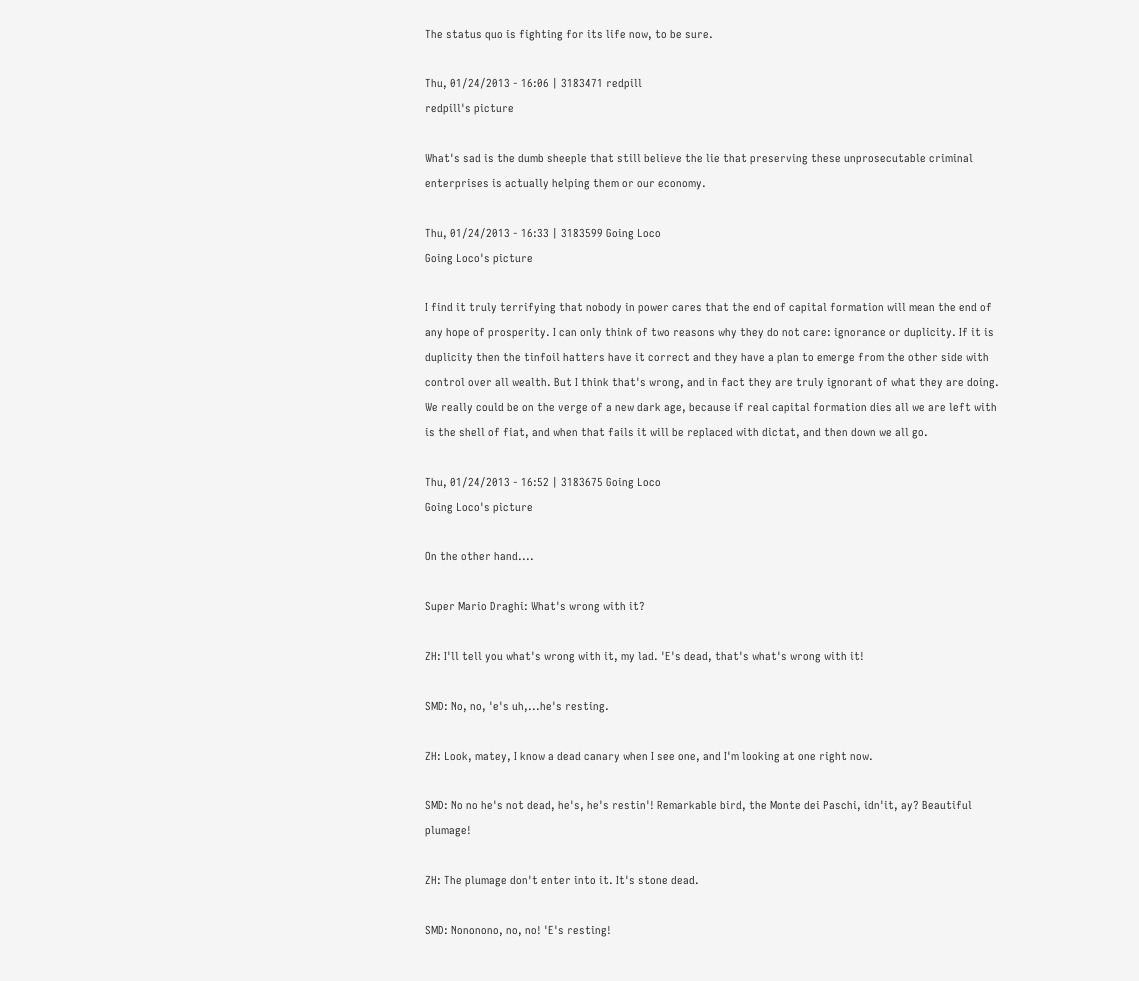The status quo is fighting for its life now, to be sure.

Thu, 01/24/2013 - 16:06 | 3183471 redpill
redpill's picture

What's sad is the dumb sheeple that still believe the lie that preserving these unprosecutable criminal enterprises is actually helping them or our economy.

Thu, 01/24/2013 - 16:33 | 3183599 Going Loco
Going Loco's picture

I find it truly terrifying that nobody in power cares that the end of capital formation will mean the end of any hope of prosperity. I can only think of two reasons why they do not care: ignorance or duplicity. If it is duplicity then the tinfoil hatters have it correct and they have a plan to emerge from the other side with control over all wealth. But I think that's wrong, and in fact they are truly ignorant of what they are doing. We really could be on the verge of a new dark age, because if real capital formation dies all we are left with is the shell of fiat, and when that fails it will be replaced with dictat, and then down we all go.

Thu, 01/24/2013 - 16:52 | 3183675 Going Loco
Going Loco's picture

On the other hand....

Super Mario Draghi: What's wrong with it?

ZH: I'll tell you what's wrong with it, my lad. 'E's dead, that's what's wrong with it!

SMD: No, no, 'e's uh,...he's resting.

ZH: Look, matey, I know a dead canary when I see one, and I'm looking at one right now.

SMD: No no he's not dead, he's, he's restin'! Remarkable bird, the Monte dei Paschi, idn'it, ay? Beautiful plumage!

ZH: The plumage don't enter into it. It's stone dead.

SMD: Nononono, no, no! 'E's resting!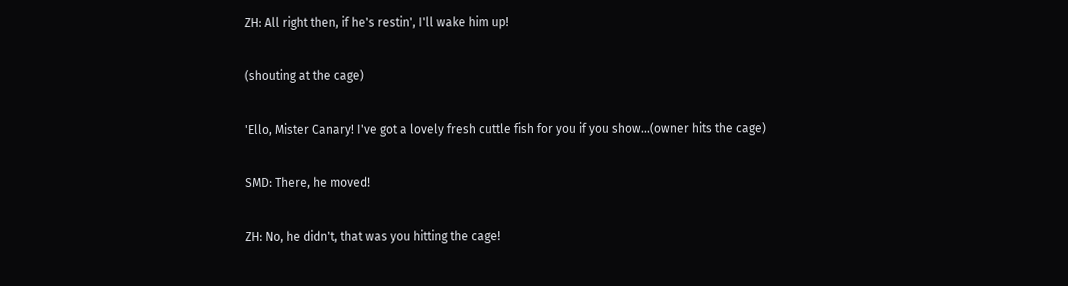ZH: All right then, if he's restin', I'll wake him up!

(shouting at the cage)

'Ello, Mister Canary! I've got a lovely fresh cuttle fish for you if you show...(owner hits the cage)

SMD: There, he moved!

ZH: No, he didn't, that was you hitting the cage!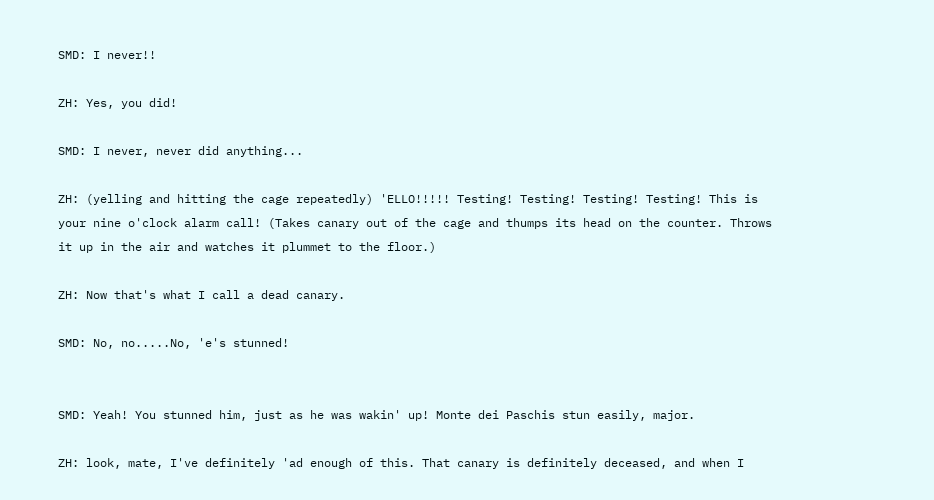SMD: I never!!

ZH: Yes, you did!

SMD: I never, never did anything...

ZH: (yelling and hitting the cage repeatedly) 'ELLO!!!!! Testing! Testing! Testing! Testing! This is your nine o'clock alarm call! (Takes canary out of the cage and thumps its head on the counter. Throws it up in the air and watches it plummet to the floor.)

ZH: Now that's what I call a dead canary.

SMD: No, no.....No, 'e's stunned!


SMD: Yeah! You stunned him, just as he was wakin' up! Monte dei Paschis stun easily, major.

ZH: look, mate, I've definitely 'ad enough of this. That canary is definitely deceased, and when I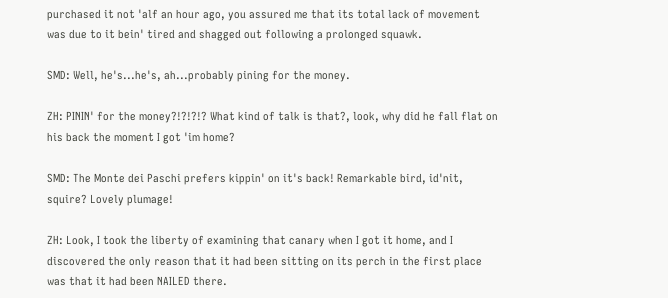purchased it not 'alf an hour ago, you assured me that its total lack of movement was due to it bein' tired and shagged out following a prolonged squawk.

SMD: Well, he's...he's, ah...probably pining for the money.

ZH: PININ' for the money?!?!?!? What kind of talk is that?, look, why did he fall flat on his back the moment I got 'im home?

SMD: The Monte dei Paschi prefers kippin' on it's back! Remarkable bird, id'nit, squire? Lovely plumage!

ZH: Look, I took the liberty of examining that canary when I got it home, and I discovered the only reason that it had been sitting on its perch in the first place was that it had been NAILED there.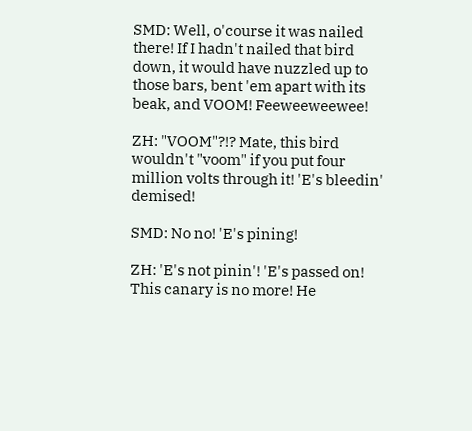SMD: Well, o'course it was nailed there! If I hadn't nailed that bird down, it would have nuzzled up to those bars, bent 'em apart with its beak, and VOOM! Feeweeweewee!

ZH: "VOOM"?!? Mate, this bird wouldn't "voom" if you put four million volts through it! 'E's bleedin' demised!

SMD: No no! 'E's pining!

ZH: 'E's not pinin'! 'E's passed on! This canary is no more! He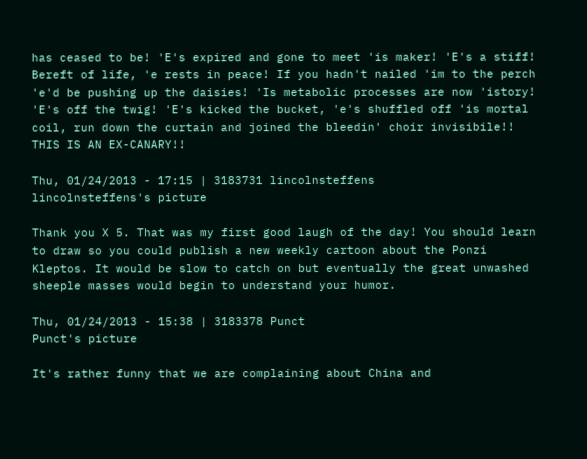has ceased to be! 'E's expired and gone to meet 'is maker! 'E's a stiff! Bereft of life, 'e rests in peace! If you hadn't nailed 'im to the perch 'e'd be pushing up the daisies! 'Is metabolic processes are now 'istory! 'E's off the twig! 'E's kicked the bucket, 'e's shuffled off 'is mortal coil, run down the curtain and joined the bleedin' choir invisibile!! THIS IS AN EX-CANARY!!

Thu, 01/24/2013 - 17:15 | 3183731 lincolnsteffens
lincolnsteffens's picture

Thank you X 5. That was my first good laugh of the day! You should learn to draw so you could publish a new weekly cartoon about the Ponzi Kleptos. It would be slow to catch on but eventually the great unwashed sheeple masses would begin to understand your humor.

Thu, 01/24/2013 - 15:38 | 3183378 Punct
Punct's picture

It's rather funny that we are complaining about China and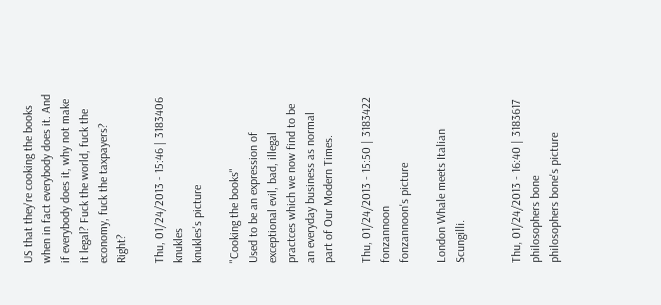US that they're cooking the books when in fact everybody does it. And if everybody does it, why not make it legal? Fuck the world, fuck the economy, fuck the taxpayers? Right?

Thu, 01/24/2013 - 15:46 | 3183406 knukles
knukles's picture

"Cooking the books"
Used to be an expression of exceptional evil, bad, illegal practces which we now find to be an everyday business as normal part of Our Modern Times.

Thu, 01/24/2013 - 15:50 | 3183422 fonzannoon
fonzannoon's picture

London Whale meets Italian Scungilli.


Thu, 01/24/2013 - 16:40 | 3183617 philosophers bone
philosophers bone's picture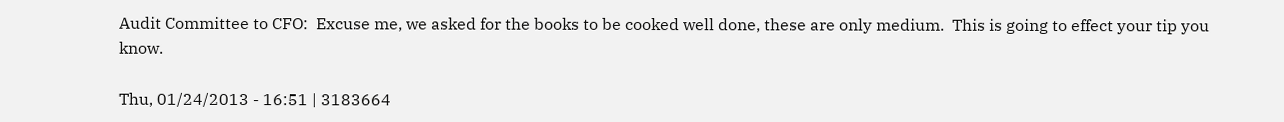Audit Committee to CFO:  Excuse me, we asked for the books to be cooked well done, these are only medium.  This is going to effect your tip you know.

Thu, 01/24/2013 - 16:51 | 3183664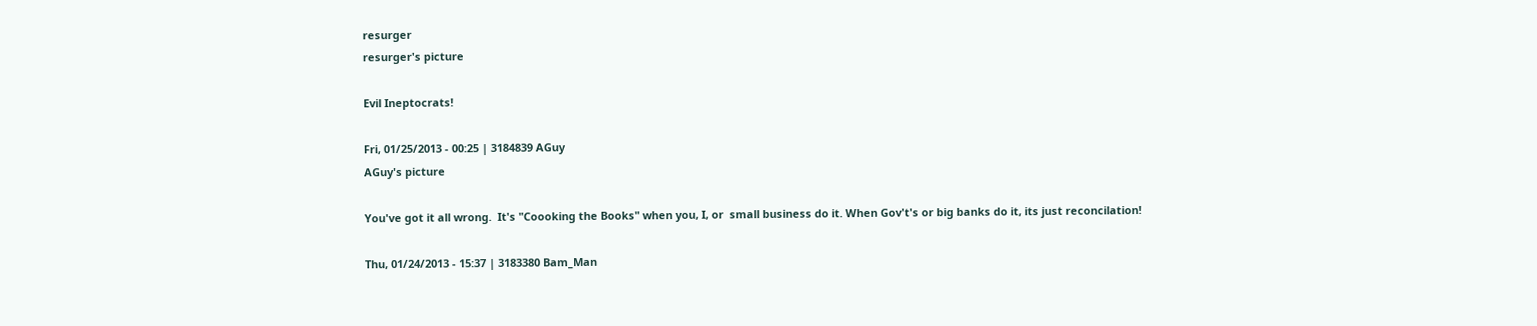resurger
resurger's picture

Evil Ineptocrats!

Fri, 01/25/2013 - 00:25 | 3184839 AGuy
AGuy's picture

You've got it all wrong.  It's "Coooking the Books" when you, I, or  small business do it. When Gov't's or big banks do it, its just reconcilation!

Thu, 01/24/2013 - 15:37 | 3183380 Bam_Man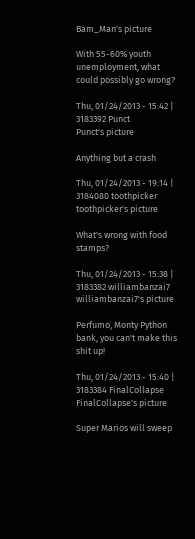Bam_Man's picture

With 55-60% youth unemployment, what could possibly go wrong?

Thu, 01/24/2013 - 15:42 | 3183392 Punct
Punct's picture

Anything but a crash

Thu, 01/24/2013 - 19:14 | 3184080 toothpicker
toothpicker's picture

What's wrong with food stamps?

Thu, 01/24/2013 - 15:38 | 3183382 williambanzai7
williambanzai7's picture

Perfumo, Monty Python bank, you can't make this shit up!

Thu, 01/24/2013 - 15:40 | 3183384 FinalCollapse
FinalCollapse's picture

Super Marios will sweep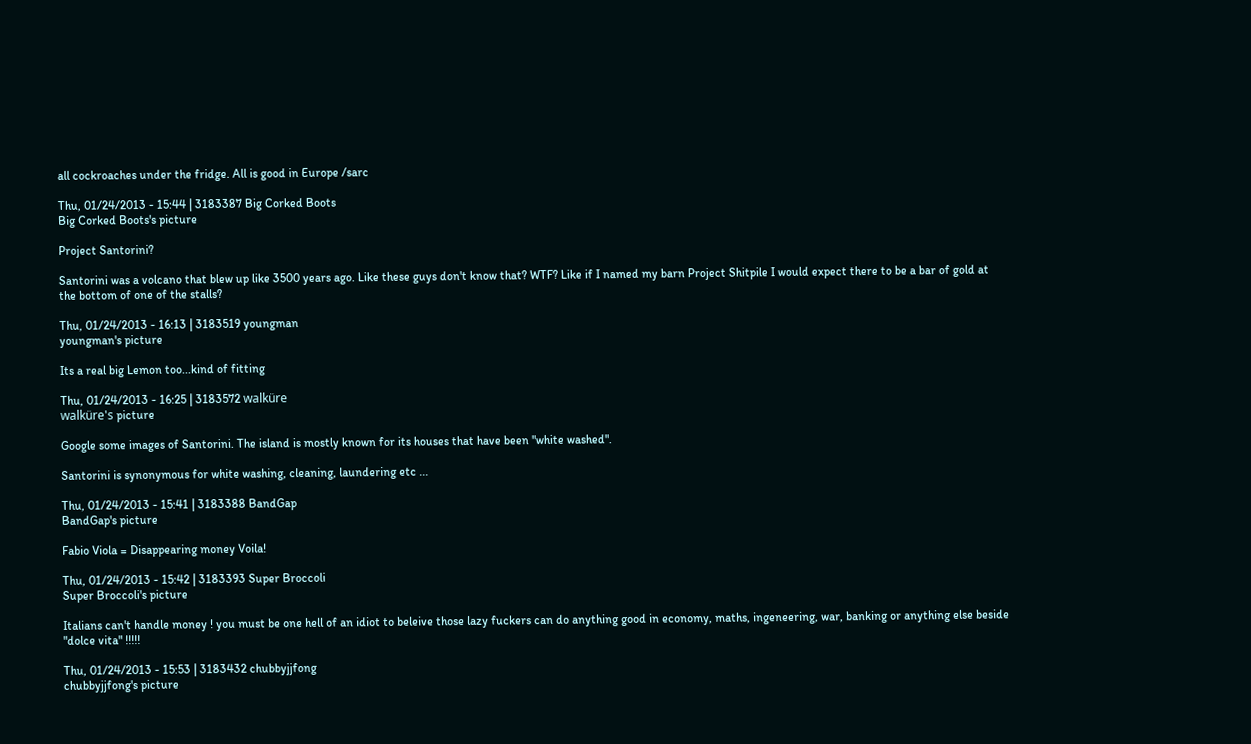all cockroaches under the fridge. All is good in Europe /sarc

Thu, 01/24/2013 - 15:44 | 3183387 Big Corked Boots
Big Corked Boots's picture

Project Santorini?

Santorini was a volcano that blew up like 3500 years ago. Like these guys don't know that? WTF? Like if I named my barn Project Shitpile I would expect there to be a bar of gold at the bottom of one of the stalls?

Thu, 01/24/2013 - 16:13 | 3183519 youngman
youngman's picture

Its a real big Lemon too...kind of fitting

Thu, 01/24/2013 - 16:25 | 3183572 walküre
walküre's picture

Google some images of Santorini. The island is mostly known for its houses that have been "white washed".

Santorini is synonymous for white washing, cleaning, laundering etc ...

Thu, 01/24/2013 - 15:41 | 3183388 BandGap
BandGap's picture

Fabio Viola = Disappearing money Voila!

Thu, 01/24/2013 - 15:42 | 3183393 Super Broccoli
Super Broccoli's picture

Italians can't handle money ! you must be one hell of an idiot to beleive those lazy fuckers can do anything good in economy, maths, ingeneering, war, banking or anything else beside "dolce vita" !!!!!

Thu, 01/24/2013 - 15:53 | 3183432 chubbyjjfong
chubbyjjfong's picture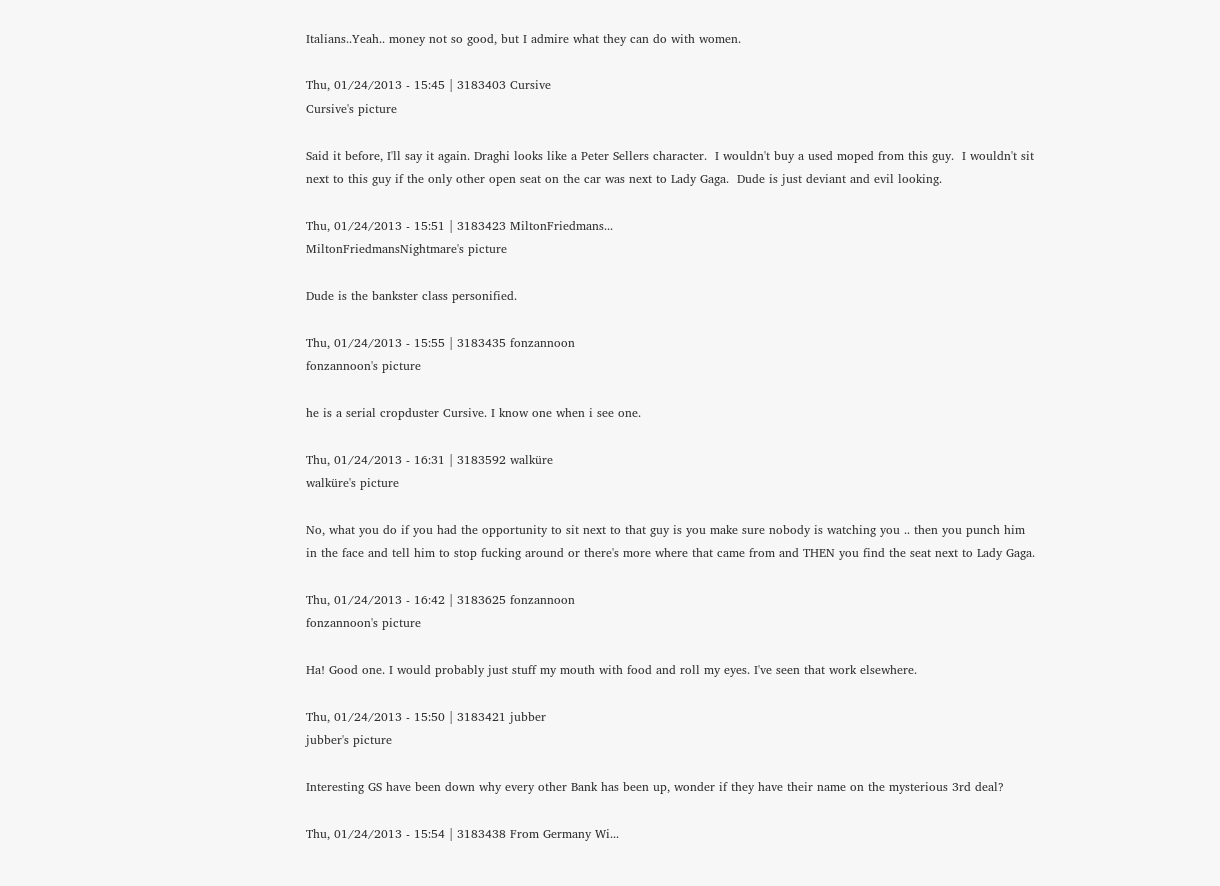Italians..Yeah.. money not so good, but I admire what they can do with women.

Thu, 01/24/2013 - 15:45 | 3183403 Cursive
Cursive's picture

Said it before, I'll say it again. Draghi looks like a Peter Sellers character.  I wouldn't buy a used moped from this guy.  I wouldn't sit next to this guy if the only other open seat on the car was next to Lady Gaga.  Dude is just deviant and evil looking.

Thu, 01/24/2013 - 15:51 | 3183423 MiltonFriedmans...
MiltonFriedmansNightmare's picture

Dude is the bankster class personified.

Thu, 01/24/2013 - 15:55 | 3183435 fonzannoon
fonzannoon's picture

he is a serial cropduster Cursive. I know one when i see one.

Thu, 01/24/2013 - 16:31 | 3183592 walküre
walküre's picture

No, what you do if you had the opportunity to sit next to that guy is you make sure nobody is watching you .. then you punch him in the face and tell him to stop fucking around or there's more where that came from and THEN you find the seat next to Lady Gaga.

Thu, 01/24/2013 - 16:42 | 3183625 fonzannoon
fonzannoon's picture

Ha! Good one. I would probably just stuff my mouth with food and roll my eyes. I've seen that work elsewhere.

Thu, 01/24/2013 - 15:50 | 3183421 jubber
jubber's picture

Interesting GS have been down why every other Bank has been up, wonder if they have their name on the mysterious 3rd deal?

Thu, 01/24/2013 - 15:54 | 3183438 From Germany Wi...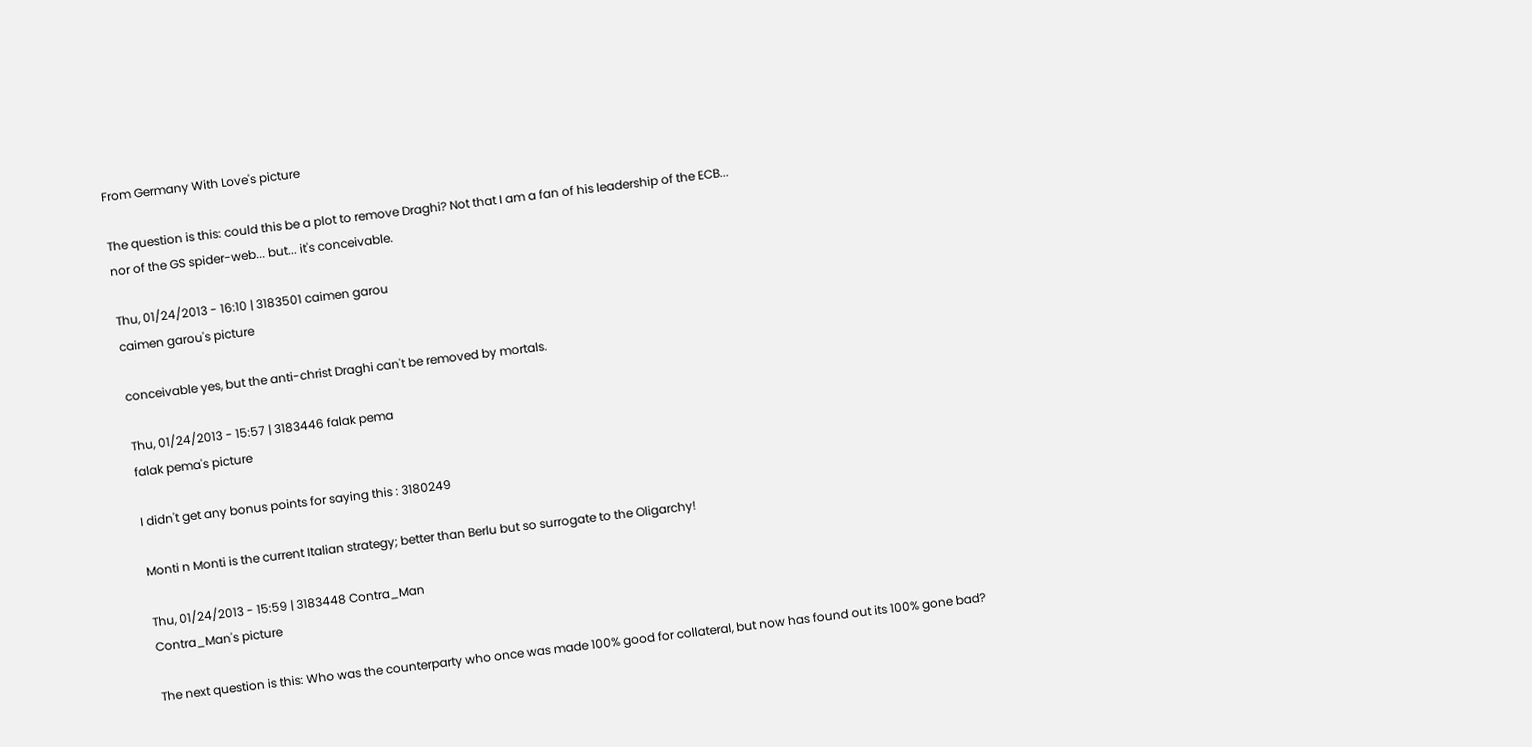From Germany With Love's picture

The question is this: could this be a plot to remove Draghi? Not that I am a fan of his leadership of the ECB...
nor of the GS spider-web... but... it's conceivable.

Thu, 01/24/2013 - 16:10 | 3183501 caimen garou
caimen garou's picture

conceivable yes, but the anti-christ Draghi can't be removed by mortals.

Thu, 01/24/2013 - 15:57 | 3183446 falak pema
falak pema's picture

I didn't get any bonus points for saying this : 3180249

Monti n Monti is the current Italian strategy; better than Berlu but so surrogate to the Oligarchy!

Thu, 01/24/2013 - 15:59 | 3183448 Contra_Man
Contra_Man's picture

The next question is this: Who was the counterparty who once was made 100% good for collateral, but now has found out its 100% gone bad?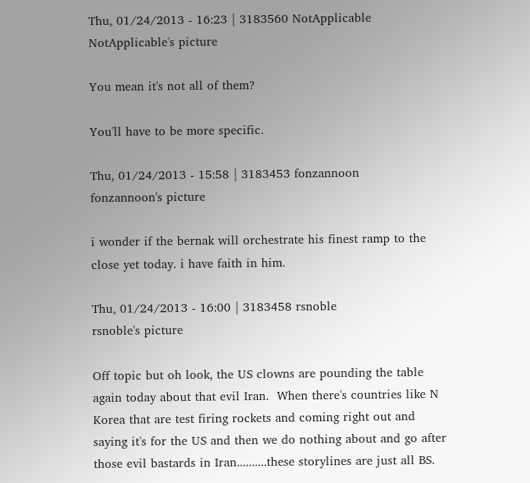Thu, 01/24/2013 - 16:23 | 3183560 NotApplicable
NotApplicable's picture

You mean it's not all of them?

You'll have to be more specific.

Thu, 01/24/2013 - 15:58 | 3183453 fonzannoon
fonzannoon's picture

i wonder if the bernak will orchestrate his finest ramp to the close yet today. i have faith in him.

Thu, 01/24/2013 - 16:00 | 3183458 rsnoble
rsnoble's picture

Off topic but oh look, the US clowns are pounding the table again today about that evil Iran.  When there's countries like N Korea that are test firing rockets and coming right out and saying it's for the US and then we do nothing about and go after those evil bastards in Iran..........these storylines are just all BS.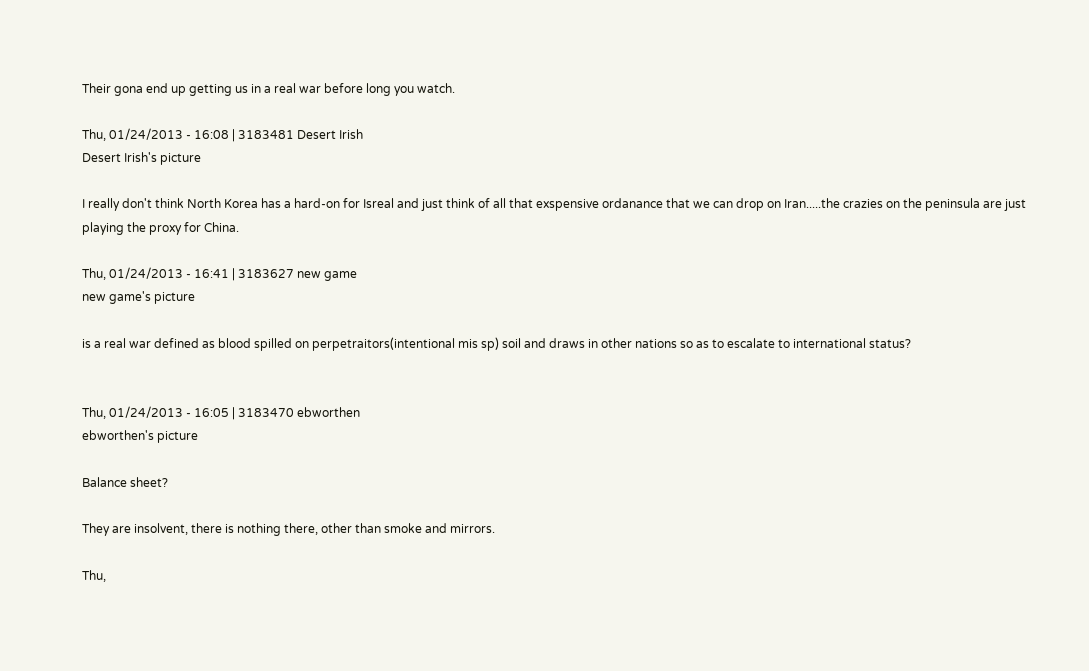Their gona end up getting us in a real war before long you watch.

Thu, 01/24/2013 - 16:08 | 3183481 Desert Irish
Desert Irish's picture

I really don't think North Korea has a hard-on for Isreal and just think of all that exspensive ordanance that we can drop on Iran.....the crazies on the peninsula are just playing the proxy for China.

Thu, 01/24/2013 - 16:41 | 3183627 new game
new game's picture

is a real war defined as blood spilled on perpetraitors(intentional mis sp) soil and draws in other nations so as to escalate to international status?


Thu, 01/24/2013 - 16:05 | 3183470 ebworthen
ebworthen's picture

Balance sheet?

They are insolvent, there is nothing there, other than smoke and mirrors.

Thu,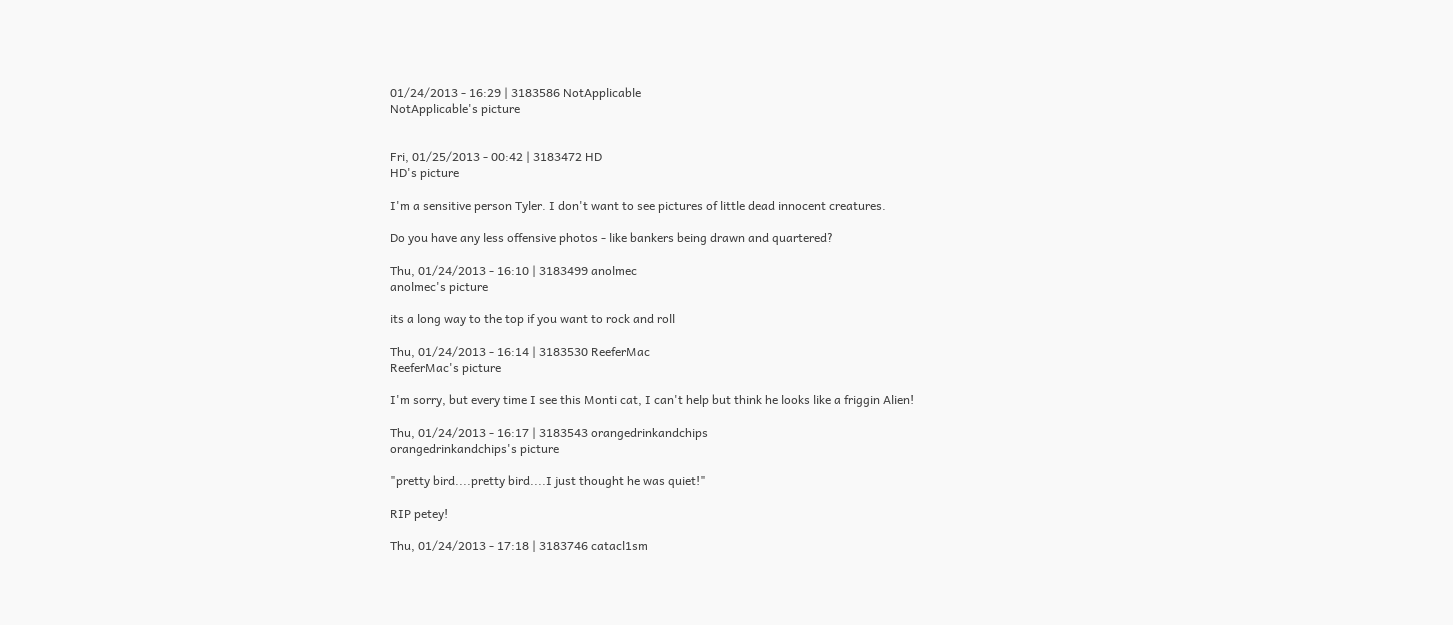01/24/2013 - 16:29 | 3183586 NotApplicable
NotApplicable's picture


Fri, 01/25/2013 - 00:42 | 3183472 HD
HD's picture

I'm a sensitive person Tyler. I don't want to see pictures of little dead innocent creatures.

Do you have any less offensive photos - like bankers being drawn and quartered?

Thu, 01/24/2013 - 16:10 | 3183499 anolmec
anolmec's picture

its a long way to the top if you want to rock and roll

Thu, 01/24/2013 - 16:14 | 3183530 ReeferMac
ReeferMac's picture

I'm sorry, but every time I see this Monti cat, I can't help but think he looks like a friggin Alien!

Thu, 01/24/2013 - 16:17 | 3183543 orangedrinkandchips
orangedrinkandchips's picture

"pretty bird....pretty bird....I just thought he was quiet!"

RIP petey!

Thu, 01/24/2013 - 17:18 | 3183746 catacl1sm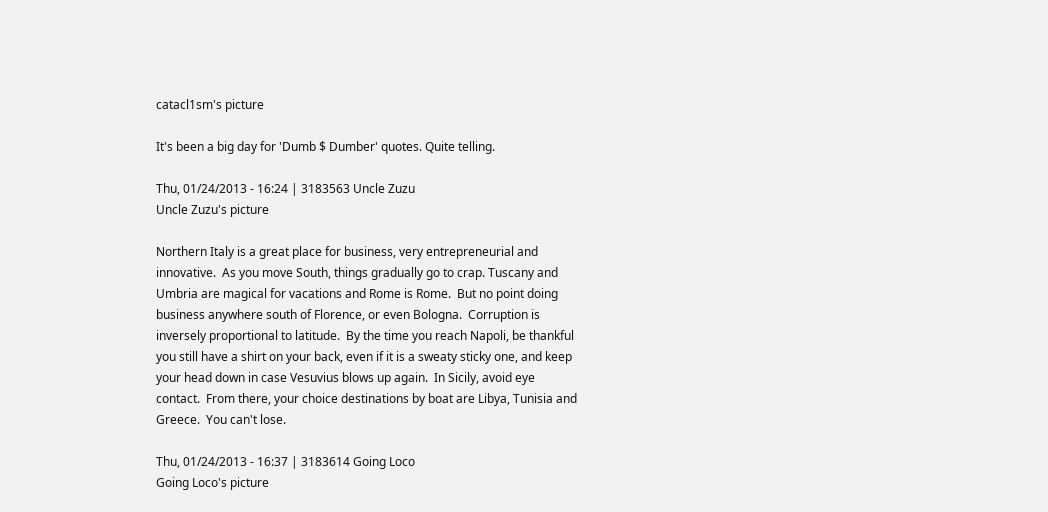catacl1sm's picture

It's been a big day for 'Dumb $ Dumber' quotes. Quite telling.

Thu, 01/24/2013 - 16:24 | 3183563 Uncle Zuzu
Uncle Zuzu's picture

Northern Italy is a great place for business, very entrepreneurial and innovative.  As you move South, things gradually go to crap. Tuscany and Umbria are magical for vacations and Rome is Rome.  But no point doing business anywhere south of Florence, or even Bologna.  Corruption is inversely proportional to latitude.  By the time you reach Napoli, be thankful you still have a shirt on your back, even if it is a sweaty sticky one, and keep your head down in case Vesuvius blows up again.  In Sicily, avoid eye contact.  From there, your choice destinations by boat are Libya, Tunisia and Greece.  You can't lose.

Thu, 01/24/2013 - 16:37 | 3183614 Going Loco
Going Loco's picture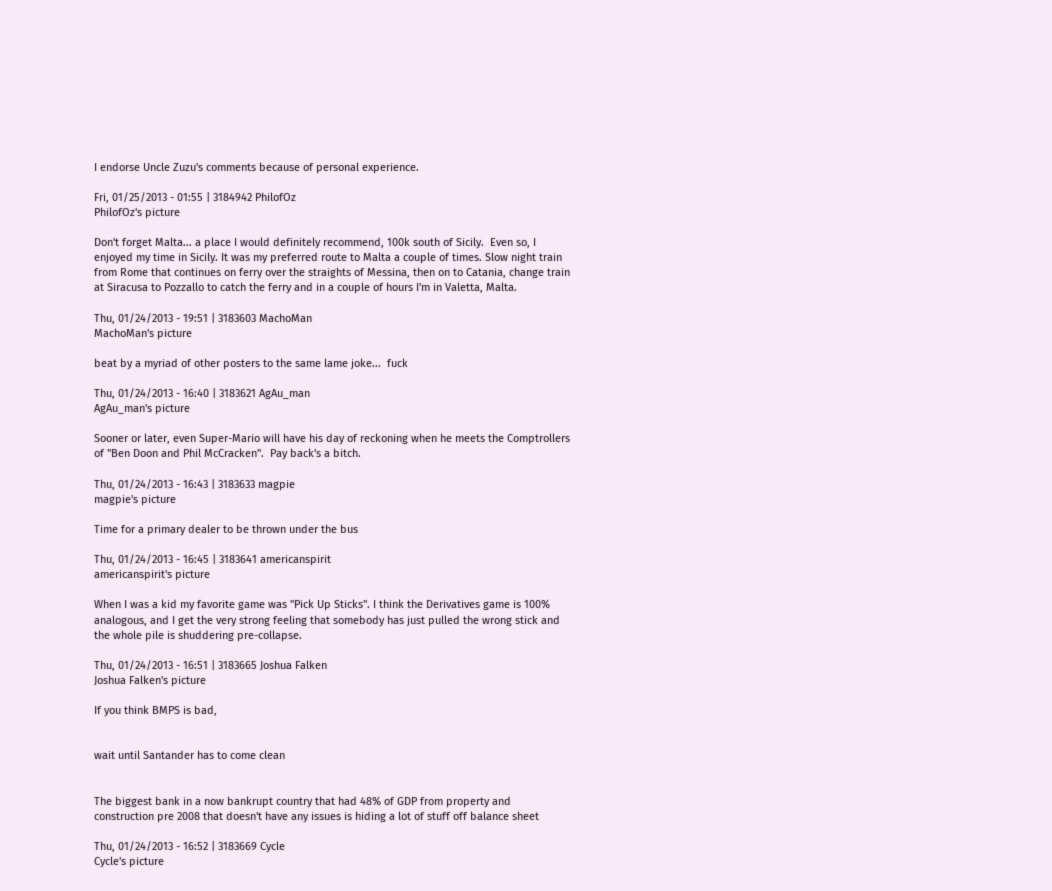I endorse Uncle Zuzu's comments because of personal experience.

Fri, 01/25/2013 - 01:55 | 3184942 PhilofOz
PhilofOz's picture

Don't forget Malta... a place I would definitely recommend, 100k south of Sicily.  Even so, I enjoyed my time in Sicily. It was my preferred route to Malta a couple of times. Slow night train from Rome that continues on ferry over the straights of Messina, then on to Catania, change train at Siracusa to Pozzallo to catch the ferry and in a couple of hours I'm in Valetta, Malta.

Thu, 01/24/2013 - 19:51 | 3183603 MachoMan
MachoMan's picture

beat by a myriad of other posters to the same lame joke...  fuck

Thu, 01/24/2013 - 16:40 | 3183621 AgAu_man
AgAu_man's picture

Sooner or later, even Super-Mario will have his day of reckoning when he meets the Comptrollers of "Ben Doon and Phil McCracken".  Pay back's a bitch.

Thu, 01/24/2013 - 16:43 | 3183633 magpie
magpie's picture

Time for a primary dealer to be thrown under the bus

Thu, 01/24/2013 - 16:45 | 3183641 americanspirit
americanspirit's picture

When I was a kid my favorite game was "Pick Up Sticks". I think the Derivatives game is 100% analogous, and I get the very strong feeling that somebody has just pulled the wrong stick and the whole pile is shuddering pre-collapse.

Thu, 01/24/2013 - 16:51 | 3183665 Joshua Falken
Joshua Falken's picture

If you think BMPS is bad,


wait until Santander has to come clean


The biggest bank in a now bankrupt country that had 48% of GDP from property and construction pre 2008 that doesn't have any issues is hiding a lot of stuff off balance sheet

Thu, 01/24/2013 - 16:52 | 3183669 Cycle
Cycle's picture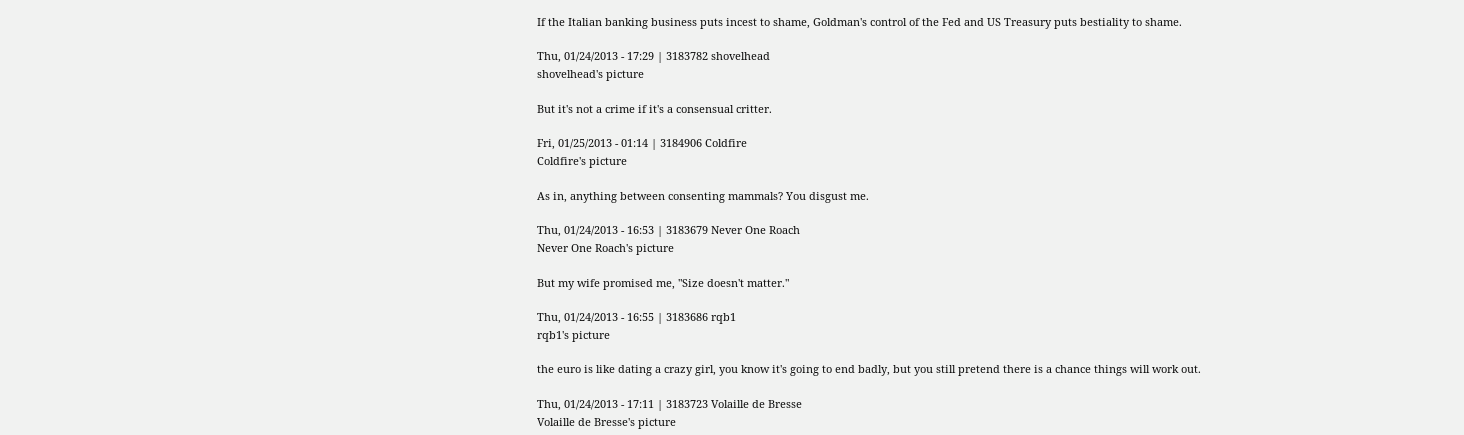If the Italian banking business puts incest to shame, Goldman's control of the Fed and US Treasury puts bestiality to shame.

Thu, 01/24/2013 - 17:29 | 3183782 shovelhead
shovelhead's picture

But it's not a crime if it's a consensual critter.

Fri, 01/25/2013 - 01:14 | 3184906 Coldfire
Coldfire's picture

As in, anything between consenting mammals? You disgust me.

Thu, 01/24/2013 - 16:53 | 3183679 Never One Roach
Never One Roach's picture

But my wife promised me, "Size doesn't matter."

Thu, 01/24/2013 - 16:55 | 3183686 rqb1
rqb1's picture

the euro is like dating a crazy girl, you know it's going to end badly, but you still pretend there is a chance things will work out.

Thu, 01/24/2013 - 17:11 | 3183723 Volaille de Bresse
Volaille de Bresse's picture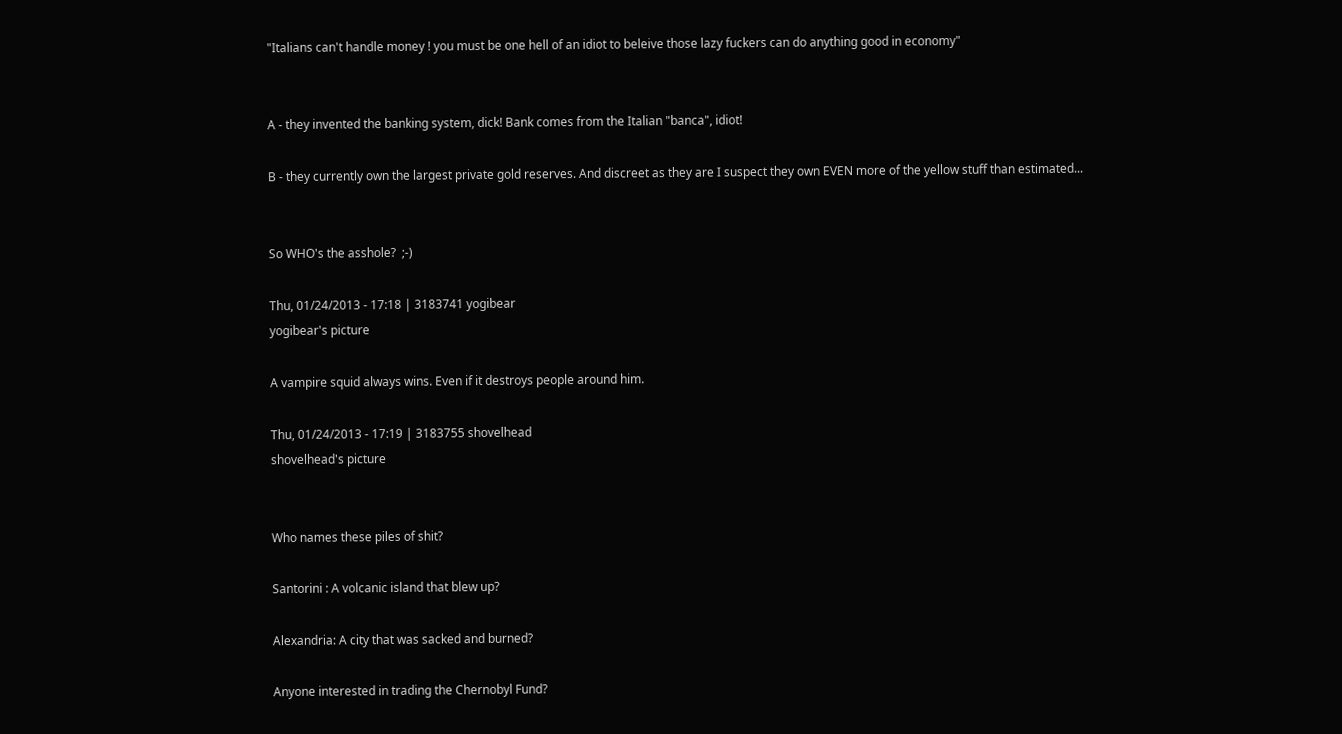"Italians can't handle money ! you must be one hell of an idiot to beleive those lazy fuckers can do anything good in economy"


A - they invented the banking system, dick! Bank comes from the Italian "banca", idiot!

B - they currently own the largest private gold reserves. And discreet as they are I suspect they own EVEN more of the yellow stuff than estimated...


So WHO's the asshole?  ;-)

Thu, 01/24/2013 - 17:18 | 3183741 yogibear
yogibear's picture

A vampire squid always wins. Even if it destroys people around him.

Thu, 01/24/2013 - 17:19 | 3183755 shovelhead
shovelhead's picture


Who names these piles of shit?

Santorini : A volcanic island that blew up?

Alexandria: A city that was sacked and burned?

Anyone interested in trading the Chernobyl Fund?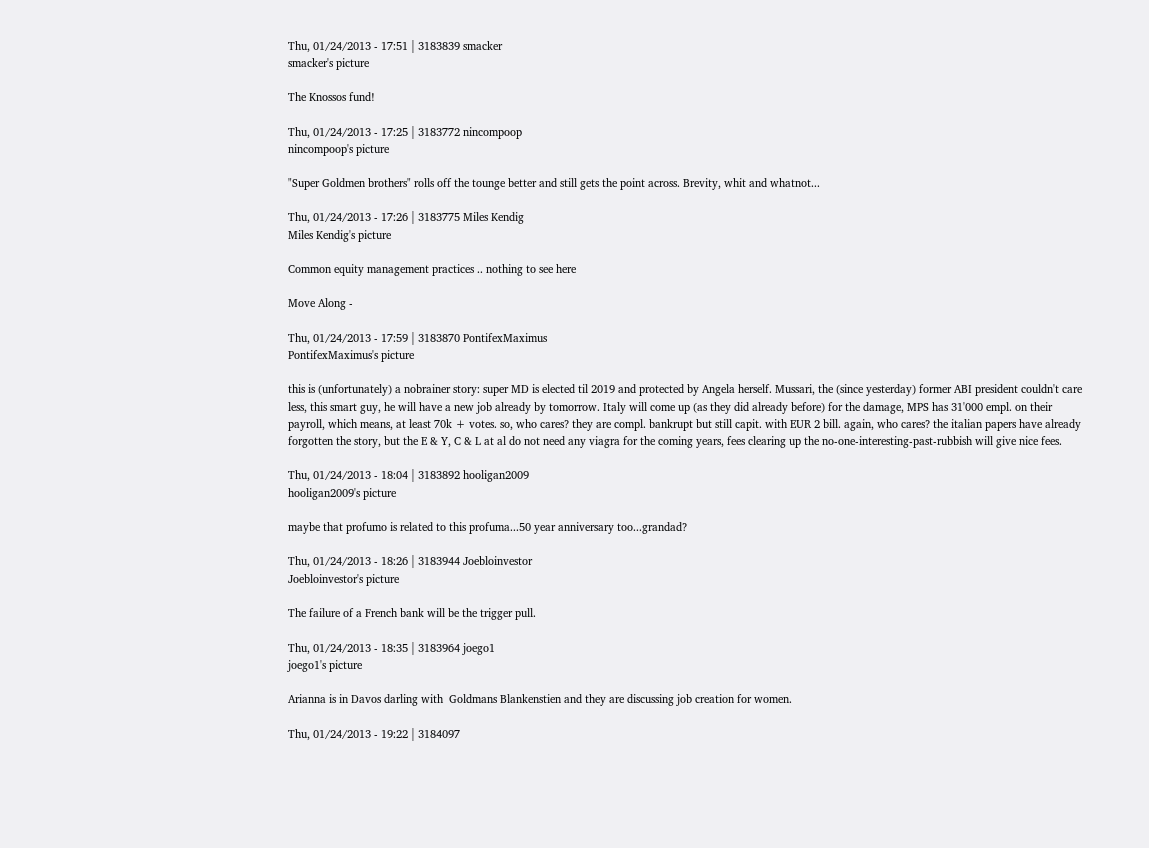Thu, 01/24/2013 - 17:51 | 3183839 smacker
smacker's picture

The Knossos fund!

Thu, 01/24/2013 - 17:25 | 3183772 nincompoop
nincompoop's picture

"Super Goldmen brothers" rolls off the tounge better and still gets the point across. Brevity, whit and whatnot...

Thu, 01/24/2013 - 17:26 | 3183775 Miles Kendig
Miles Kendig's picture

Common equity management practices .. nothing to see here

Move Along -

Thu, 01/24/2013 - 17:59 | 3183870 PontifexMaximus
PontifexMaximus's picture

this is (unfortunately) a nobrainer story: super MD is elected til 2019 and protected by Angela herself. Mussari, the (since yesterday) former ABI president couldn't care less, this smart guy, he will have a new job already by tomorrow. Italy will come up (as they did already before) for the damage, MPS has 31'000 empl. on their payroll, which means, at least 70k + votes. so, who cares? they are compl. bankrupt but still capit. with EUR 2 bill. again, who cares? the italian papers have already forgotten the story, but the E & Y, C & L at al do not need any viagra for the coming years, fees clearing up the no-one-interesting-past-rubbish will give nice fees.

Thu, 01/24/2013 - 18:04 | 3183892 hooligan2009
hooligan2009's picture

maybe that profumo is related to this profuma...50 year anniversary too...grandad?

Thu, 01/24/2013 - 18:26 | 3183944 Joebloinvestor
Joebloinvestor's picture

The failure of a French bank will be the trigger pull.

Thu, 01/24/2013 - 18:35 | 3183964 joego1
joego1's picture

Arianna is in Davos darling with  Goldmans Blankenstien and they are discussing job creation for women.

Thu, 01/24/2013 - 19:22 | 3184097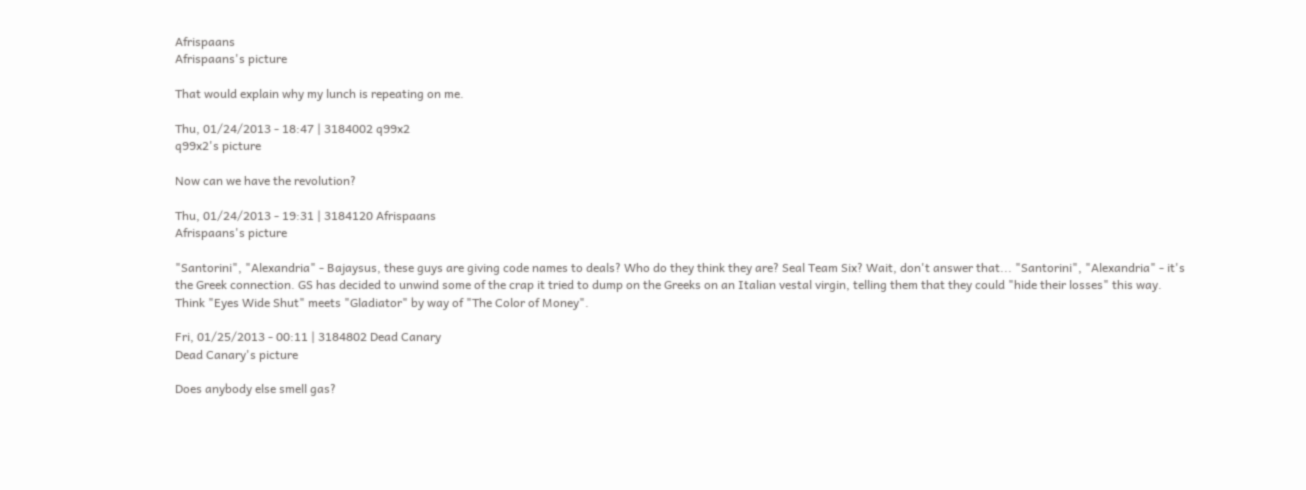Afrispaans
Afrispaans's picture

That would explain why my lunch is repeating on me.

Thu, 01/24/2013 - 18:47 | 3184002 q99x2
q99x2's picture

Now can we have the revolution?

Thu, 01/24/2013 - 19:31 | 3184120 Afrispaans
Afrispaans's picture

"Santorini", "Alexandria" - Bajaysus, these guys are giving code names to deals? Who do they think they are? Seal Team Six? Wait, don't answer that... "Santorini", "Alexandria" - it's the Greek connection. GS has decided to unwind some of the crap it tried to dump on the Greeks on an Italian vestal virgin, telling them that they could "hide their losses" this way. Think "Eyes Wide Shut" meets "Gladiator" by way of "The Color of Money".

Fri, 01/25/2013 - 00:11 | 3184802 Dead Canary
Dead Canary's picture

Does anybody else smell gas?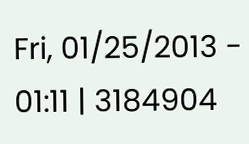Fri, 01/25/2013 - 01:11 | 3184904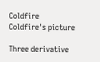Coldfire
Coldfire's picture

Three derivative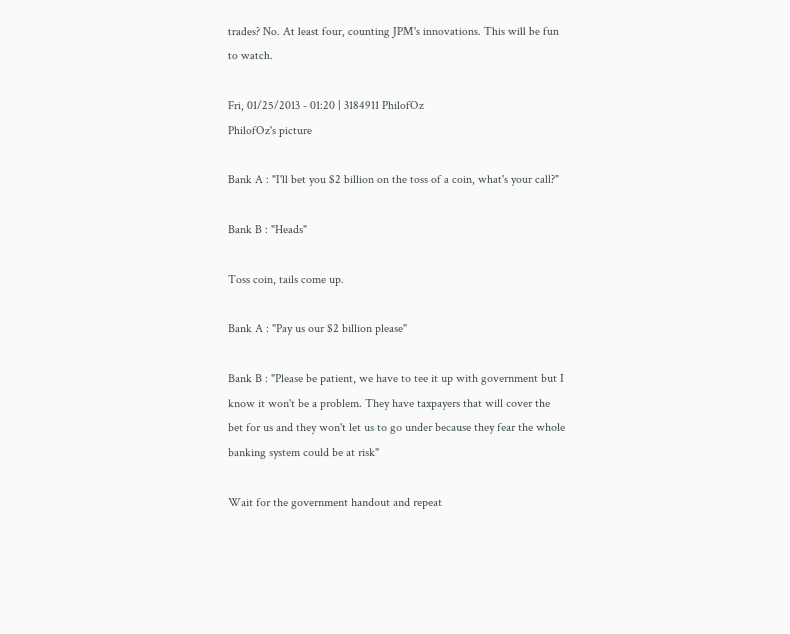trades? No. At least four, counting JPM's innovations. This will be fun to watch.

Fri, 01/25/2013 - 01:20 | 3184911 PhilofOz
PhilofOz's picture

Bank A : "I'll bet you $2 billion on the toss of a coin, what's your call?"

Bank B : "Heads"

Toss coin, tails come up.

Bank A : "Pay us our $2 billion please"

Bank B : "Please be patient, we have to tee it up with government but I know it won't be a problem. They have taxpayers that will cover the bet for us and they won't let us to go under because they fear the whole banking system could be at risk"

Wait for the government handout and repeat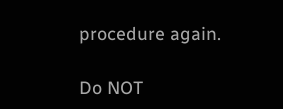procedure again.

Do NOT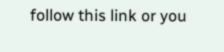follow this link or you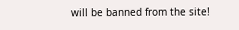will be banned from the site!